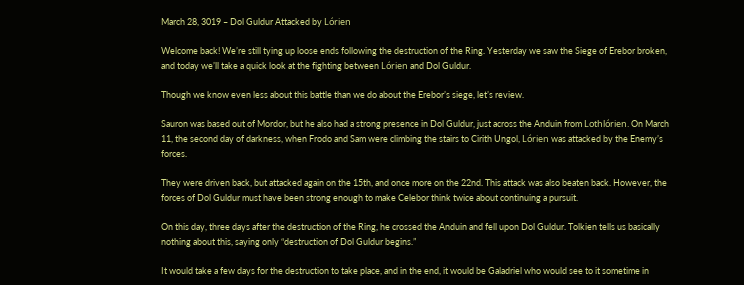March 28, 3019 – Dol Guldur Attacked by Lórien

Welcome back! We’re still tying up loose ends following the destruction of the Ring. Yesterday we saw the Siege of Erebor broken, and today we’ll take a quick look at the fighting between Lórien and Dol Guldur.

Though we know even less about this battle than we do about the Erebor’s siege, let’s review.

Sauron was based out of Mordor, but he also had a strong presence in Dol Guldur, just across the Anduin from Lothlórien. On March 11, the second day of darkness, when Frodo and Sam were climbing the stairs to Cirith Ungol, Lórien was attacked by the Enemy’s forces.

They were driven back, but attacked again on the 15th, and once more on the 22nd. This attack was also beaten back. However, the forces of Dol Guldur must have been strong enough to make Celebor think twice about continuing a pursuit.

On this day, three days after the destruction of the Ring, he crossed the Anduin and fell upon Dol Guldur. Tolkien tells us basically nothing about this, saying only “destruction of Dol Guldur begins.”

It would take a few days for the destruction to take place, and in the end, it would be Galadriel who would see to it sometime in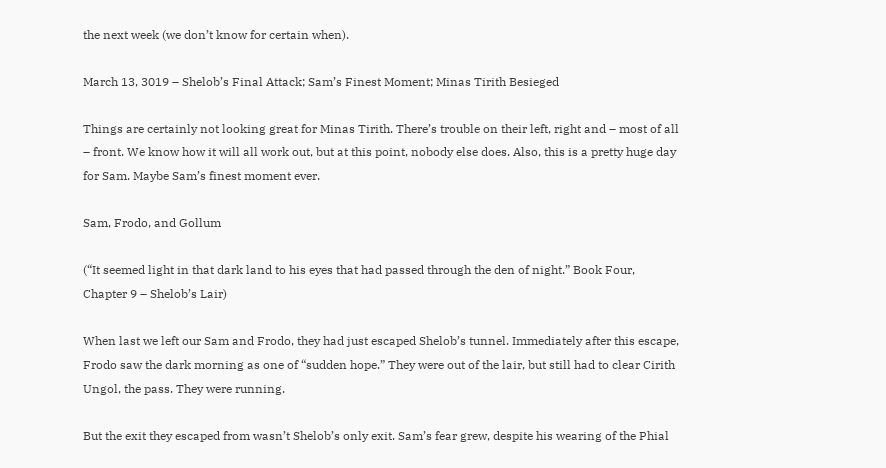the next week (we don’t know for certain when).

March 13, 3019 – Shelob’s Final Attack; Sam’s Finest Moment; Minas Tirith Besieged

Things are certainly not looking great for Minas Tirith. There’s trouble on their left, right and – most of all – front. We know how it will all work out, but at this point, nobody else does. Also, this is a pretty huge day for Sam. Maybe Sam’s finest moment ever.

Sam, Frodo, and Gollum

(“It seemed light in that dark land to his eyes that had passed through the den of night.” Book Four, Chapter 9 – Shelob’s Lair)

When last we left our Sam and Frodo, they had just escaped Shelob’s tunnel. Immediately after this escape, Frodo saw the dark morning as one of “sudden hope.” They were out of the lair, but still had to clear Cirith Ungol, the pass. They were running.

But the exit they escaped from wasn’t Shelob’s only exit. Sam’s fear grew, despite his wearing of the Phial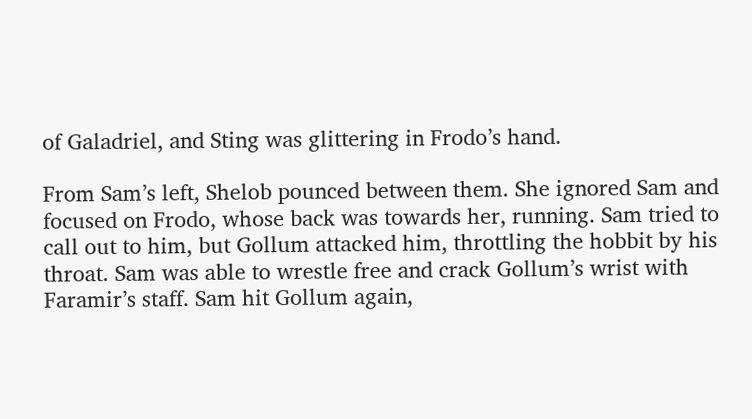of Galadriel, and Sting was glittering in Frodo’s hand.

From Sam’s left, Shelob pounced between them. She ignored Sam and focused on Frodo, whose back was towards her, running. Sam tried to call out to him, but Gollum attacked him, throttling the hobbit by his throat. Sam was able to wrestle free and crack Gollum’s wrist with Faramir’s staff. Sam hit Gollum again,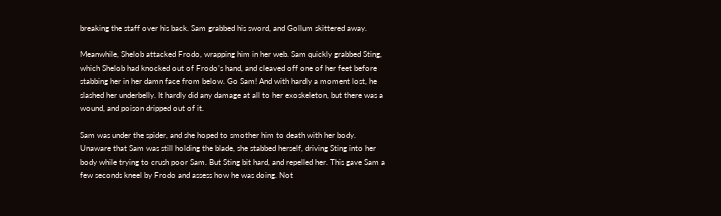breaking the staff over his back. Sam grabbed his sword, and Gollum skittered away.

Meanwhile, Shelob attacked Frodo, wrapping him in her web. Sam quickly grabbed Sting, which Shelob had knocked out of Frodo’s hand, and cleaved off one of her feet before stabbing her in her damn face from below. Go Sam! And with hardly a moment lost, he slashed her underbelly. It hardly did any damage at all to her exoskeleton, but there was a wound, and poison dripped out of it.

Sam was under the spider, and she hoped to smother him to death with her body. Unaware that Sam was still holding the blade, she stabbed herself, driving Sting into her body while trying to crush poor Sam. But Sting bit hard, and repelled her. This gave Sam a few seconds kneel by Frodo and assess how he was doing. Not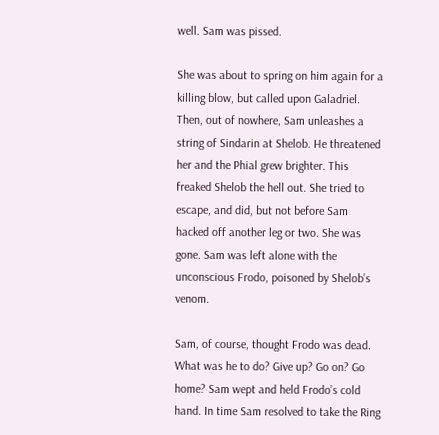well. Sam was pissed.

She was about to spring on him again for a killing blow, but called upon Galadriel. Then, out of nowhere, Sam unleashes a string of Sindarin at Shelob. He threatened her and the Phial grew brighter. This freaked Shelob the hell out. She tried to escape, and did, but not before Sam hacked off another leg or two. She was gone. Sam was left alone with the unconscious Frodo, poisoned by Shelob’s venom.

Sam, of course, thought Frodo was dead. What was he to do? Give up? Go on? Go home? Sam wept and held Frodo’s cold hand. In time Sam resolved to take the Ring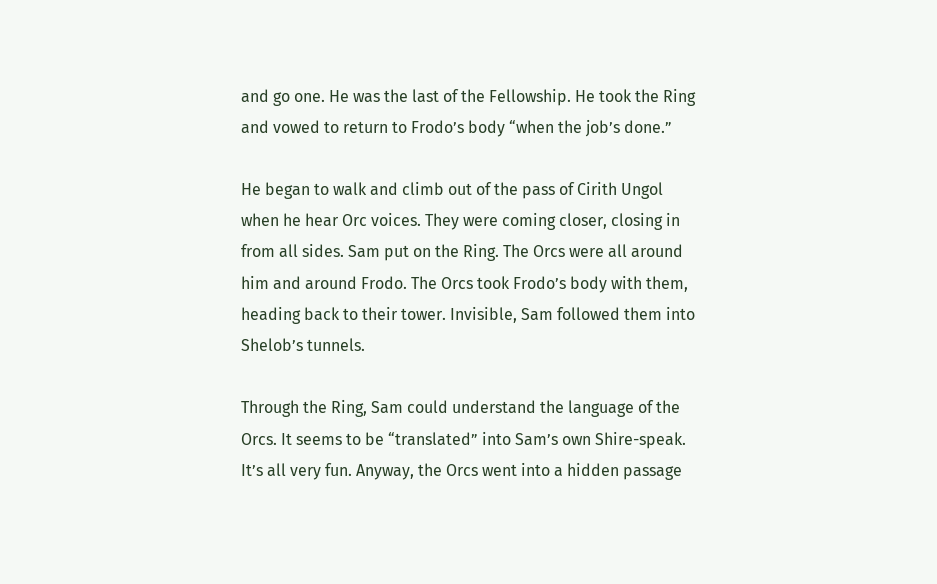and go one. He was the last of the Fellowship. He took the Ring and vowed to return to Frodo’s body “when the job’s done.”

He began to walk and climb out of the pass of Cirith Ungol when he hear Orc voices. They were coming closer, closing in from all sides. Sam put on the Ring. The Orcs were all around him and around Frodo. The Orcs took Frodo’s body with them, heading back to their tower. Invisible, Sam followed them into Shelob’s tunnels.

Through the Ring, Sam could understand the language of the Orcs. It seems to be “translated” into Sam’s own Shire-speak. It’s all very fun. Anyway, the Orcs went into a hidden passage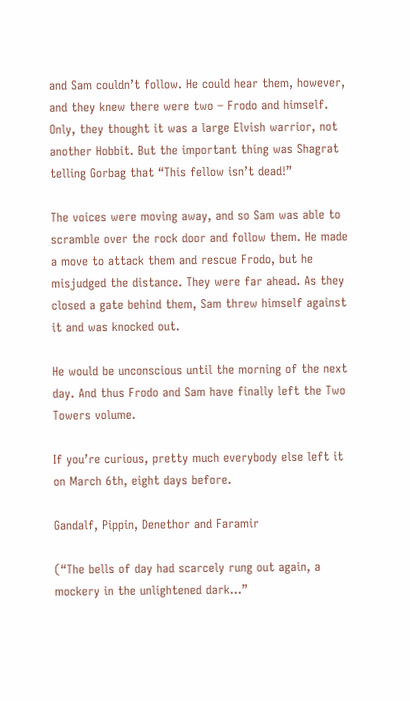and Sam couldn’t follow. He could hear them, however, and they knew there were two – Frodo and himself. Only, they thought it was a large Elvish warrior, not another Hobbit. But the important thing was Shagrat telling Gorbag that “This fellow isn’t dead!”

The voices were moving away, and so Sam was able to scramble over the rock door and follow them. He made a move to attack them and rescue Frodo, but he misjudged the distance. They were far ahead. As they closed a gate behind them, Sam threw himself against it and was knocked out.

He would be unconscious until the morning of the next day. And thus Frodo and Sam have finally left the Two Towers volume.

If you’re curious, pretty much everybody else left it on March 6th, eight days before.

Gandalf, Pippin, Denethor and Faramir

(“The bells of day had scarcely rung out again, a mockery in the unlightened dark…”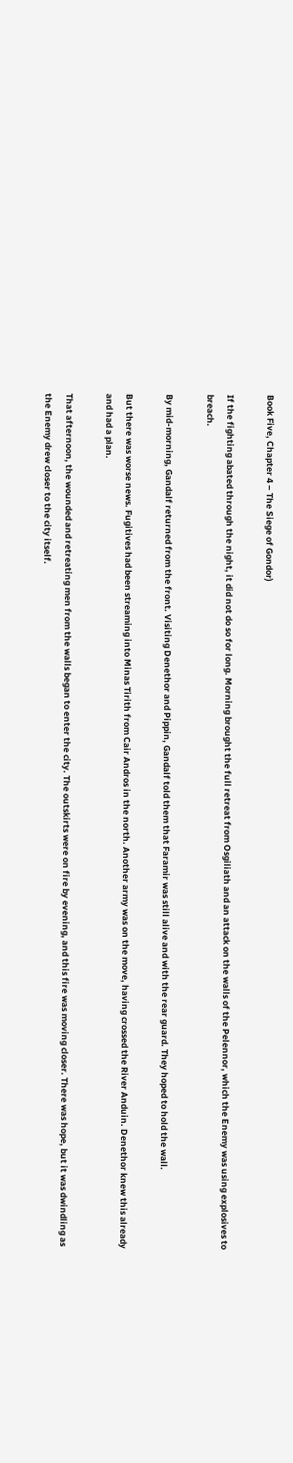Book Five, Chapter 4 – The Siege of Gondor)

If the fighting abated through the night, it did not do so for long. Morning brought the full retreat from Osgiliath and an attack on the walls of the Pelennor, which the Enemy was using explosives to breach.

By mid-morning, Gandalf returned from the front. Visiting Denethor and Pippin, Gandalf told them that Faramir was still alive and with the rear guard. They hoped to hold the wall.

But there was worse news. Fugitives had been streaming into Minas Tirith from Cair Andros in the north. Another army was on the move, having crossed the River Anduin. Denethor knew this already and had a plan.

That afternoon, the wounded and retreating men from the walls began to enter the city. The outskirts were on fire by evening, and this fire was moving closer. There was hope, but it was dwindling as the Enemy drew closer to the city itself.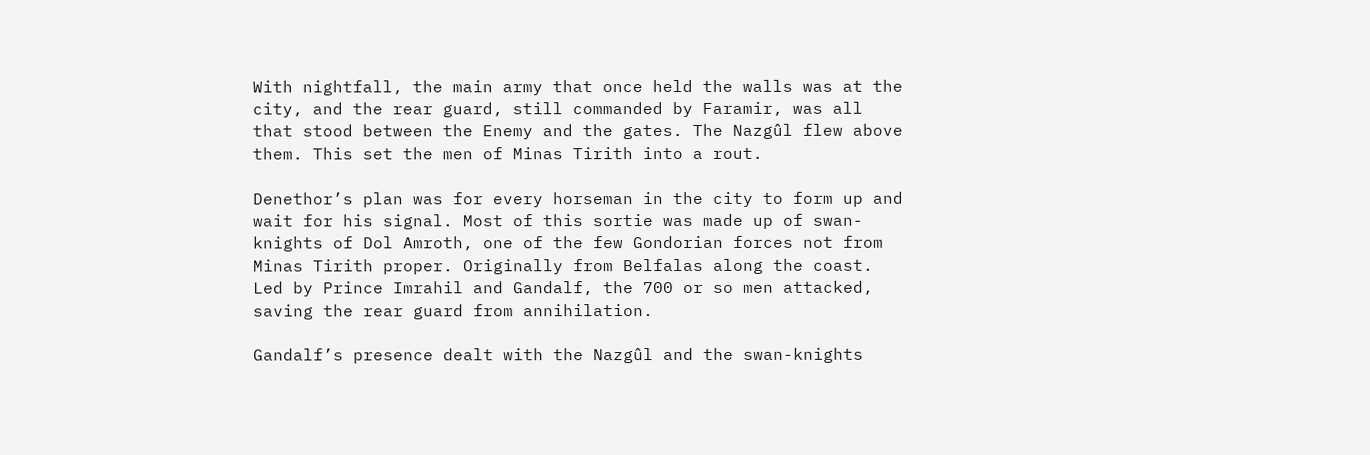With nightfall, the main army that once held the walls was at the city, and the rear guard, still commanded by Faramir, was all that stood between the Enemy and the gates. The Nazgûl flew above them. This set the men of Minas Tirith into a rout.

Denethor’s plan was for every horseman in the city to form up and wait for his signal. Most of this sortie was made up of swan-knights of Dol Amroth, one of the few Gondorian forces not from Minas Tirith proper. Originally from Belfalas along the coast. Led by Prince Imrahil and Gandalf, the 700 or so men attacked, saving the rear guard from annihilation.

Gandalf’s presence dealt with the Nazgûl and the swan-knights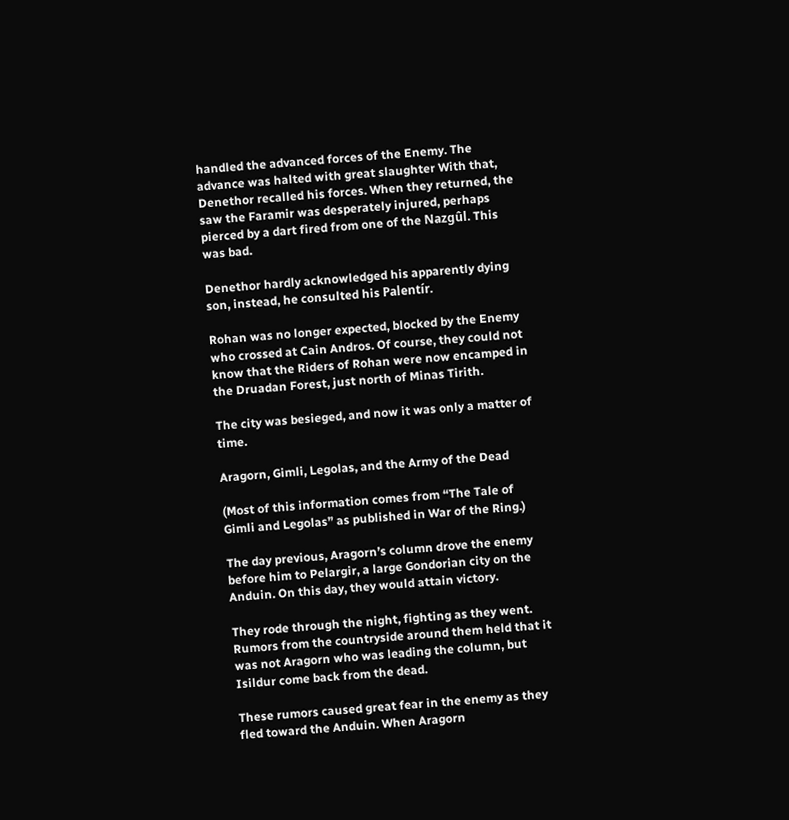handled the advanced forces of the Enemy. The advance was halted with great slaughter With that, Denethor recalled his forces. When they returned, the saw the Faramir was desperately injured, perhaps pierced by a dart fired from one of the Nazgûl. This was bad.

Denethor hardly acknowledged his apparently dying son, instead, he consulted his Palentír.

Rohan was no longer expected, blocked by the Enemy who crossed at Cain Andros. Of course, they could not know that the Riders of Rohan were now encamped in the Druadan Forest, just north of Minas Tirith.

The city was besieged, and now it was only a matter of time.

Aragorn, Gimli, Legolas, and the Army of the Dead

(Most of this information comes from “The Tale of Gimli and Legolas” as published in War of the Ring.)

The day previous, Aragorn’s column drove the enemy before him to Pelargir, a large Gondorian city on the Anduin. On this day, they would attain victory.

They rode through the night, fighting as they went. Rumors from the countryside around them held that it was not Aragorn who was leading the column, but Isildur come back from the dead.

These rumors caused great fear in the enemy as they fled toward the Anduin. When Aragorn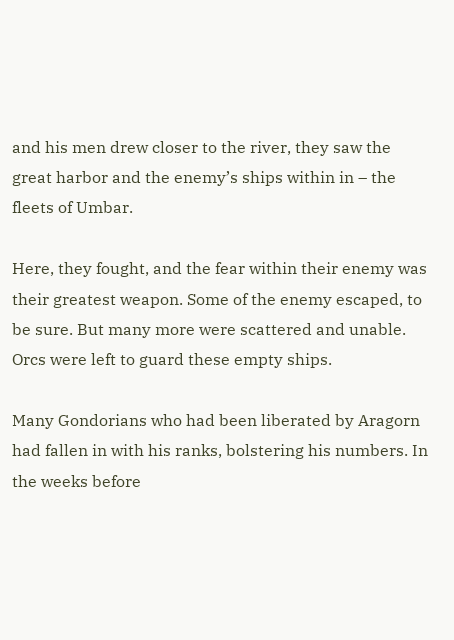and his men drew closer to the river, they saw the great harbor and the enemy’s ships within in – the fleets of Umbar.

Here, they fought, and the fear within their enemy was their greatest weapon. Some of the enemy escaped, to be sure. But many more were scattered and unable. Orcs were left to guard these empty ships.

Many Gondorians who had been liberated by Aragorn had fallen in with his ranks, bolstering his numbers. In the weeks before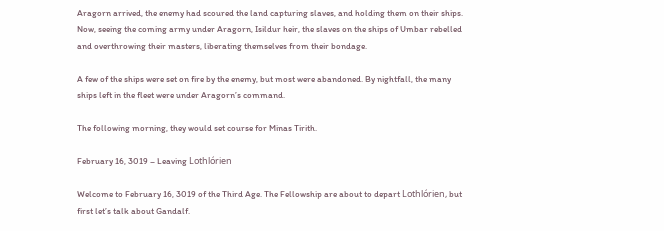Aragorn arrived, the enemy had scoured the land capturing slaves, and holding them on their ships. Now, seeing the coming army under Aragorn, Isildur heir, the slaves on the ships of Umbar rebelled and overthrowing their masters, liberating themselves from their bondage.

A few of the ships were set on fire by the enemy, but most were abandoned. By nightfall, the many ships left in the fleet were under Aragorn’s command.

The following morning, they would set course for Minas Tirith.

February 16, 3019 – Leaving Lothlórien

Welcome to February 16, 3019 of the Third Age. The Fellowship are about to depart Lothlórien, but first let’s talk about Gandalf.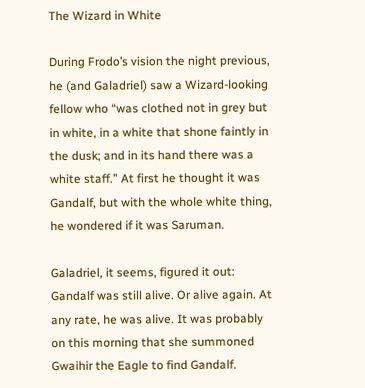The Wizard in White

During Frodo’s vision the night previous, he (and Galadriel) saw a Wizard-looking fellow who “was clothed not in grey but in white, in a white that shone faintly in the dusk; and in its hand there was a white staff.” At first he thought it was Gandalf, but with the whole white thing, he wondered if it was Saruman.

Galadriel, it seems, figured it out: Gandalf was still alive. Or alive again. At any rate, he was alive. It was probably on this morning that she summoned Gwaihir the Eagle to find Gandalf.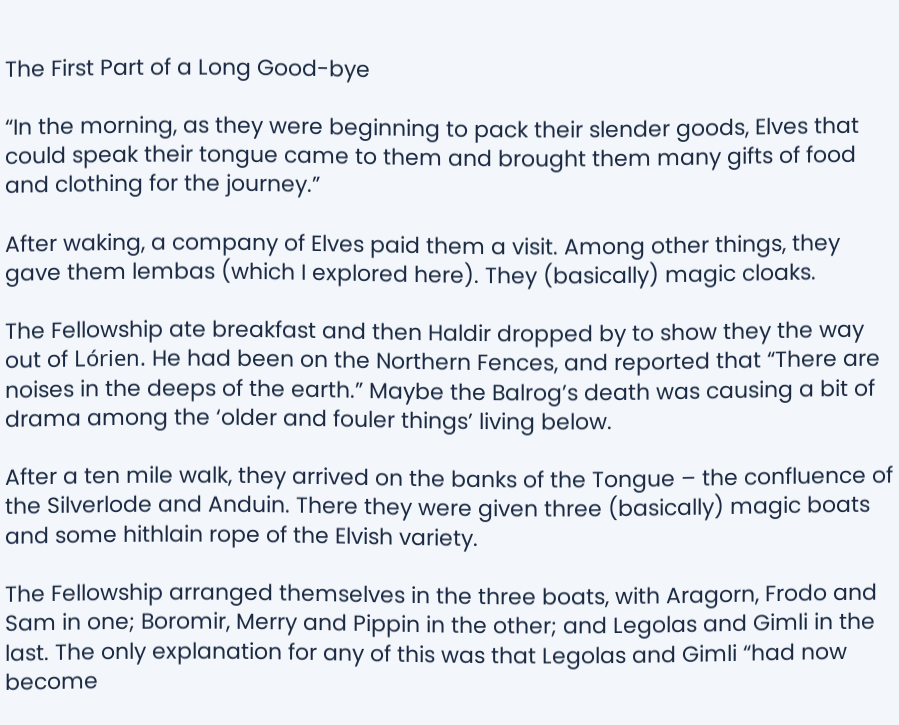The First Part of a Long Good-bye

“In the morning, as they were beginning to pack their slender goods, Elves that could speak their tongue came to them and brought them many gifts of food and clothing for the journey.”

After waking, a company of Elves paid them a visit. Among other things, they gave them lembas (which I explored here). They (basically) magic cloaks.

The Fellowship ate breakfast and then Haldir dropped by to show they the way out of Lórien. He had been on the Northern Fences, and reported that “There are noises in the deeps of the earth.” Maybe the Balrog’s death was causing a bit of drama among the ‘older and fouler things’ living below.

After a ten mile walk, they arrived on the banks of the Tongue – the confluence of the Silverlode and Anduin. There they were given three (basically) magic boats and some hithlain rope of the Elvish variety.

The Fellowship arranged themselves in the three boats, with Aragorn, Frodo and Sam in one; Boromir, Merry and Pippin in the other; and Legolas and Gimli in the last. The only explanation for any of this was that Legolas and Gimli “had now become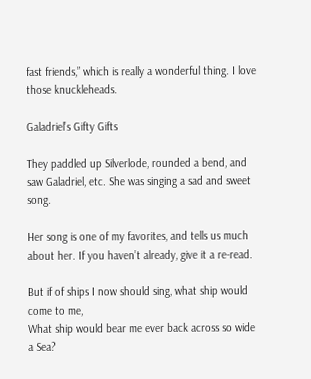fast friends,” which is really a wonderful thing. I love those knuckleheads.

Galadriel’s Gifty Gifts

They paddled up Silverlode, rounded a bend, and saw Galadriel, etc. She was singing a sad and sweet song.

Her song is one of my favorites, and tells us much about her. If you haven’t already, give it a re-read.

But if of ships I now should sing, what ship would come to me,
What ship would bear me ever back across so wide a Sea?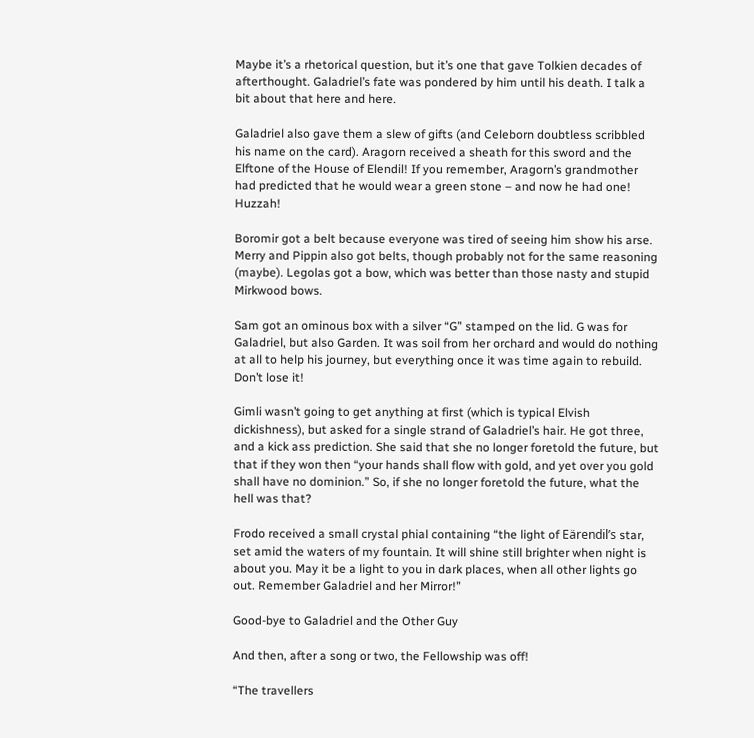Maybe it’s a rhetorical question, but it’s one that gave Tolkien decades of afterthought. Galadriel’s fate was pondered by him until his death. I talk a bit about that here and here.

Galadriel also gave them a slew of gifts (and Celeborn doubtless scribbled his name on the card). Aragorn received a sheath for this sword and the Elftone of the House of Elendil! If you remember, Aragorn’s grandmother had predicted that he would wear a green stone – and now he had one! Huzzah!

Boromir got a belt because everyone was tired of seeing him show his arse. Merry and Pippin also got belts, though probably not for the same reasoning (maybe). Legolas got a bow, which was better than those nasty and stupid Mirkwood bows.

Sam got an ominous box with a silver “G” stamped on the lid. G was for Galadriel, but also Garden. It was soil from her orchard and would do nothing at all to help his journey, but everything once it was time again to rebuild. Don’t lose it!

Gimli wasn’t going to get anything at first (which is typical Elvish dickishness), but asked for a single strand of Galadriel’s hair. He got three, and a kick ass prediction. She said that she no longer foretold the future, but that if they won then “your hands shall flow with gold, and yet over you gold shall have no dominion.” So, if she no longer foretold the future, what the hell was that?

Frodo received a small crystal phial containing “the light of Eärendil’s star, set amid the waters of my fountain. It will shine still brighter when night is about you. May it be a light to you in dark places, when all other lights go out. Remember Galadriel and her Mirror!”

Good-bye to Galadriel and the Other Guy

And then, after a song or two, the Fellowship was off!

“The travellers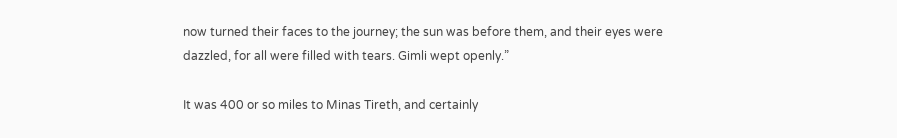now turned their faces to the journey; the sun was before them, and their eyes were dazzled, for all were filled with tears. Gimli wept openly.”

It was 400 or so miles to Minas Tireth, and certainly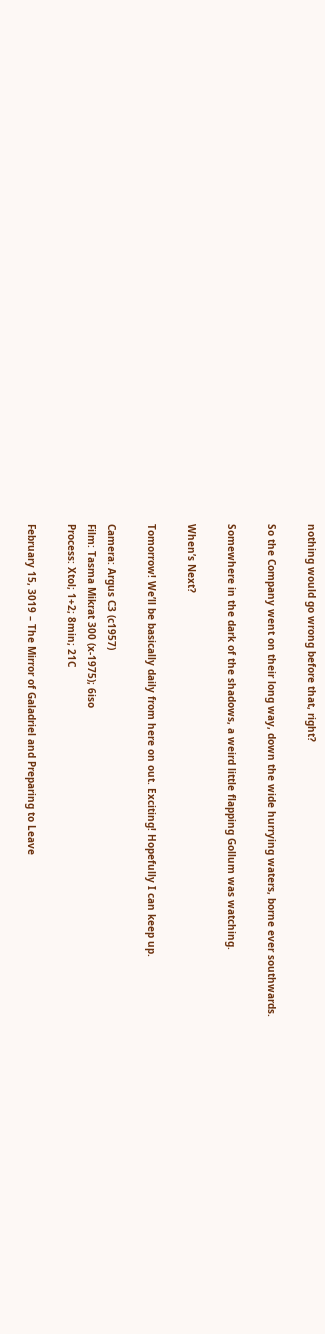nothing would go wrong before that, right?

So the Company went on their long way, down the wide hurrying waters, borne ever southwards.

Somewhere in the dark of the shadows, a weird little flapping Gollum was watching.

When’s Next?

Tomorrow! We’ll be basically daily from here on out. Exciting! Hopefully I can keep up.

Camera: Argus C3 (c1957)
Film: Tasma Mikrat 300 (x-1975); 6iso
Process: Xtol; 1+2; 8min; 21C

February 15, 3019 – The Mirror of Galadriel and Preparing to Leave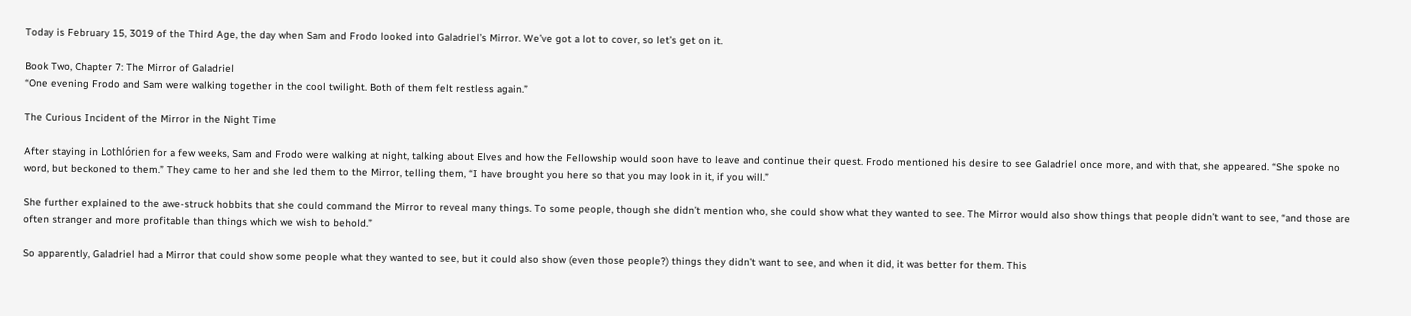Today is February 15, 3019 of the Third Age, the day when Sam and Frodo looked into Galadriel’s Mirror. We’ve got a lot to cover, so let’s get on it.

Book Two, Chapter 7: The Mirror of Galadriel
“One evening Frodo and Sam were walking together in the cool twilight. Both of them felt restless again.”

The Curious Incident of the Mirror in the Night Time

After staying in Lothlórien for a few weeks, Sam and Frodo were walking at night, talking about Elves and how the Fellowship would soon have to leave and continue their quest. Frodo mentioned his desire to see Galadriel once more, and with that, she appeared. “She spoke no word, but beckoned to them.” They came to her and she led them to the Mirror, telling them, “I have brought you here so that you may look in it, if you will.”

She further explained to the awe-struck hobbits that she could command the Mirror to reveal many things. To some people, though she didn’t mention who, she could show what they wanted to see. The Mirror would also show things that people didn’t want to see, “and those are often stranger and more profitable than things which we wish to behold.”

So apparently, Galadriel had a Mirror that could show some people what they wanted to see, but it could also show (even those people?) things they didn’t want to see, and when it did, it was better for them. This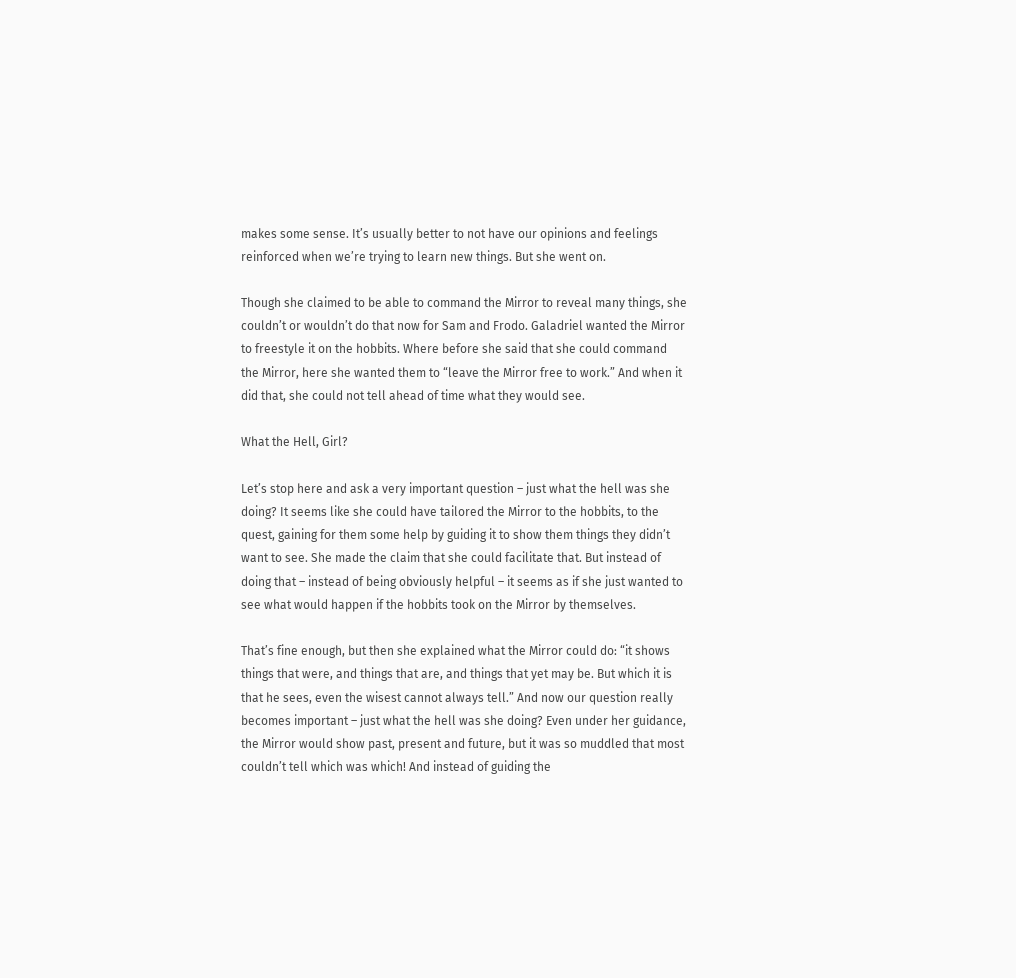makes some sense. It’s usually better to not have our opinions and feelings reinforced when we’re trying to learn new things. But she went on.

Though she claimed to be able to command the Mirror to reveal many things, she couldn’t or wouldn’t do that now for Sam and Frodo. Galadriel wanted the Mirror to freestyle it on the hobbits. Where before she said that she could command the Mirror, here she wanted them to “leave the Mirror free to work.” And when it did that, she could not tell ahead of time what they would see.

What the Hell, Girl?

Let’s stop here and ask a very important question – just what the hell was she doing? It seems like she could have tailored the Mirror to the hobbits, to the quest, gaining for them some help by guiding it to show them things they didn’t want to see. She made the claim that she could facilitate that. But instead of doing that – instead of being obviously helpful – it seems as if she just wanted to see what would happen if the hobbits took on the Mirror by themselves.

That’s fine enough, but then she explained what the Mirror could do: “it shows things that were, and things that are, and things that yet may be. But which it is that he sees, even the wisest cannot always tell.” And now our question really becomes important – just what the hell was she doing? Even under her guidance, the Mirror would show past, present and future, but it was so muddled that most couldn’t tell which was which! And instead of guiding the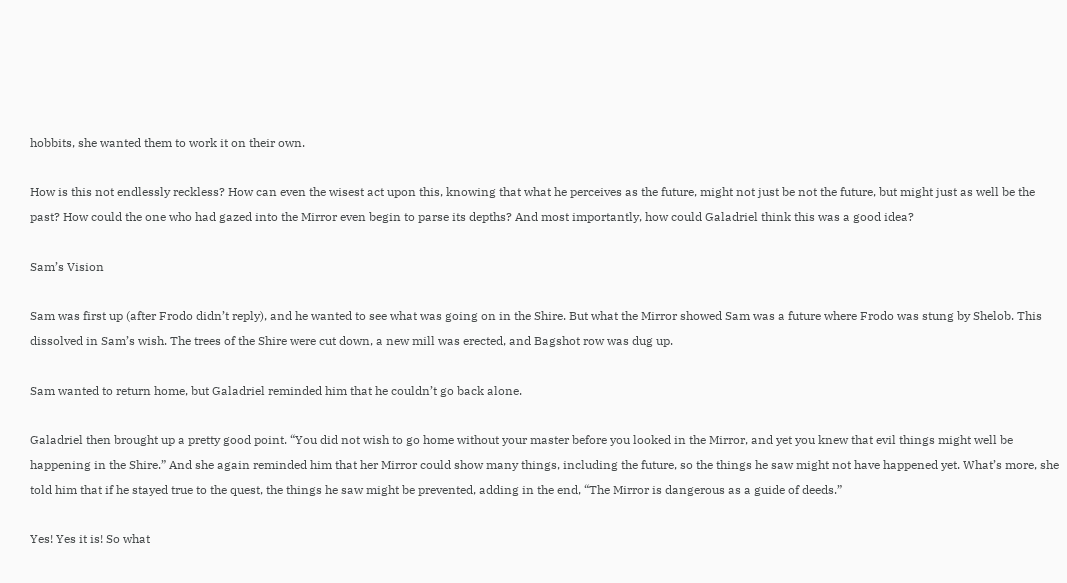hobbits, she wanted them to work it on their own.

How is this not endlessly reckless? How can even the wisest act upon this, knowing that what he perceives as the future, might not just be not the future, but might just as well be the past? How could the one who had gazed into the Mirror even begin to parse its depths? And most importantly, how could Galadriel think this was a good idea?

Sam’s Vision

Sam was first up (after Frodo didn’t reply), and he wanted to see what was going on in the Shire. But what the Mirror showed Sam was a future where Frodo was stung by Shelob. This dissolved in Sam’s wish. The trees of the Shire were cut down, a new mill was erected, and Bagshot row was dug up.

Sam wanted to return home, but Galadriel reminded him that he couldn’t go back alone.

Galadriel then brought up a pretty good point. “You did not wish to go home without your master before you looked in the Mirror, and yet you knew that evil things might well be happening in the Shire.” And she again reminded him that her Mirror could show many things, including the future, so the things he saw might not have happened yet. What’s more, she told him that if he stayed true to the quest, the things he saw might be prevented, adding in the end, “The Mirror is dangerous as a guide of deeds.”

Yes! Yes it is! So what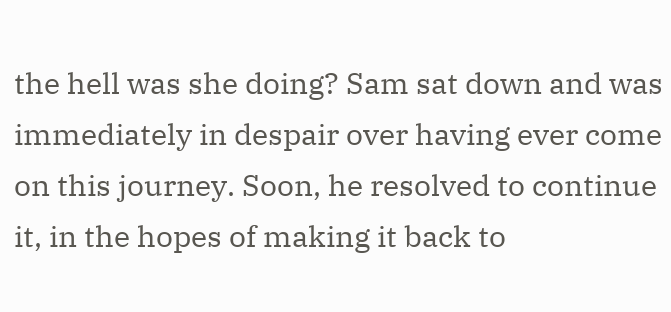the hell was she doing? Sam sat down and was immediately in despair over having ever come on this journey. Soon, he resolved to continue it, in the hopes of making it back to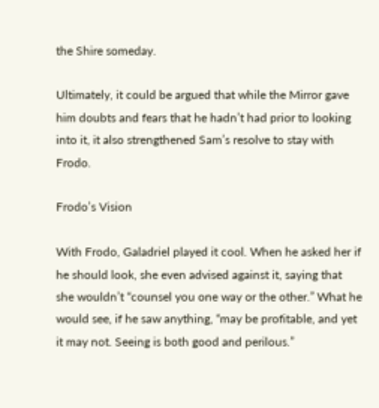the Shire someday.

Ultimately, it could be argued that while the Mirror gave him doubts and fears that he hadn’t had prior to looking into it, it also strengthened Sam’s resolve to stay with Frodo.

Frodo’s Vision

With Frodo, Galadriel played it cool. When he asked her if he should look, she even advised against it, saying that she wouldn’t “counsel you one way or the other.” What he would see, if he saw anything, “may be profitable, and yet it may not. Seeing is both good and perilous.”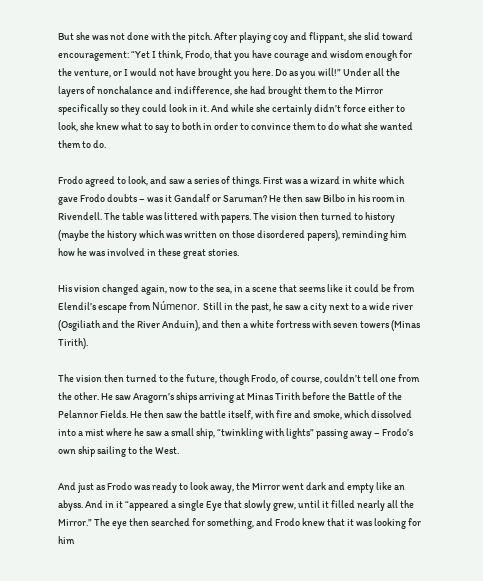But she was not done with the pitch. After playing coy and flippant, she slid toward encouragement: “Yet I think, Frodo, that you have courage and wisdom enough for the venture, or I would not have brought you here. Do as you will!” Under all the layers of nonchalance and indifference, she had brought them to the Mirror specifically so they could look in it. And while she certainly didn’t force either to look, she knew what to say to both in order to convince them to do what she wanted them to do.

Frodo agreed to look, and saw a series of things. First was a wizard in white which gave Frodo doubts – was it Gandalf or Saruman? He then saw Bilbo in his room in Rivendell. The table was littered with papers. The vision then turned to history (maybe the history which was written on those disordered papers), reminding him how he was involved in these great stories.

His vision changed again, now to the sea, in a scene that seems like it could be from Elendil’s escape from Númenor. Still in the past, he saw a city next to a wide river (Osgiliath and the River Anduin), and then a white fortress with seven towers (Minas Tirith).

The vision then turned to the future, though Frodo, of course, couldn’t tell one from the other. He saw Aragorn’s ships arriving at Minas Tirith before the Battle of the Pelannor Fields. He then saw the battle itself, with fire and smoke, which dissolved into a mist where he saw a small ship, “twinkling with lights” passing away – Frodo’s own ship sailing to the West.

And just as Frodo was ready to look away, the Mirror went dark and empty like an abyss. And in it “appeared a single Eye that slowly grew, until it filled nearly all the Mirror.” The eye then searched for something, and Frodo knew that it was looking for him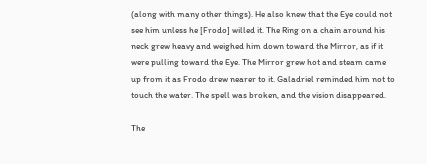(along with many other things). He also knew that the Eye could not see him unless he [Frodo] willed it. The Ring on a chain around his neck grew heavy and weighed him down toward the Mirror, as if it were pulling toward the Eye. The Mirror grew hot and steam came up from it as Frodo drew nearer to it. Galadriel reminded him not to touch the water. The spell was broken, and the vision disappeared.

The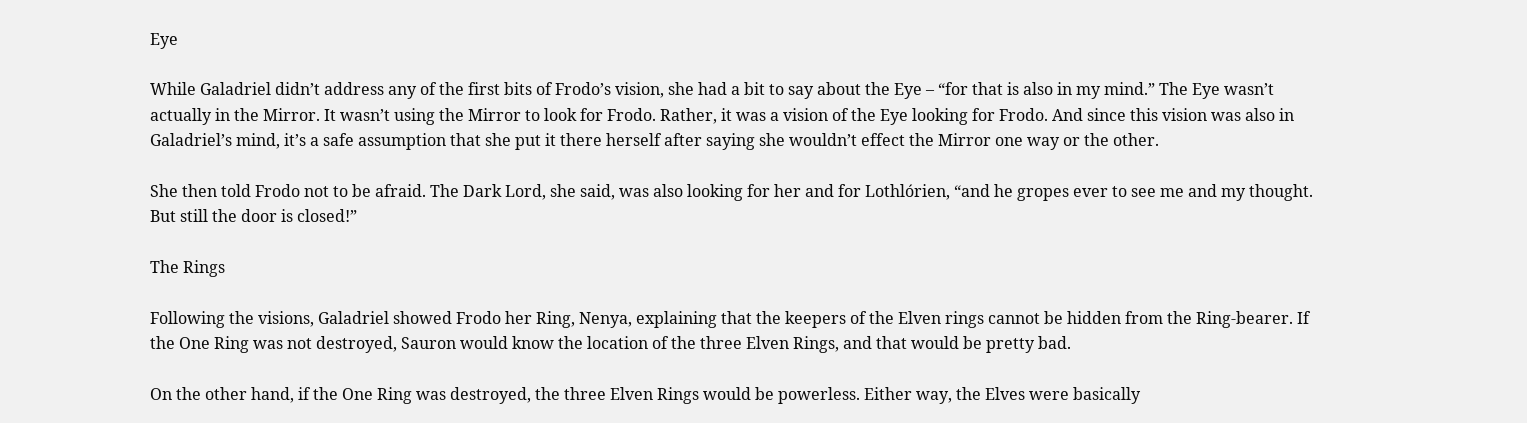Eye

While Galadriel didn’t address any of the first bits of Frodo’s vision, she had a bit to say about the Eye – “for that is also in my mind.” The Eye wasn’t actually in the Mirror. It wasn’t using the Mirror to look for Frodo. Rather, it was a vision of the Eye looking for Frodo. And since this vision was also in Galadriel’s mind, it’s a safe assumption that she put it there herself after saying she wouldn’t effect the Mirror one way or the other.

She then told Frodo not to be afraid. The Dark Lord, she said, was also looking for her and for Lothlórien, “and he gropes ever to see me and my thought. But still the door is closed!”

The Rings

Following the visions, Galadriel showed Frodo her Ring, Nenya, explaining that the keepers of the Elven rings cannot be hidden from the Ring-bearer. If the One Ring was not destroyed, Sauron would know the location of the three Elven Rings, and that would be pretty bad.

On the other hand, if the One Ring was destroyed, the three Elven Rings would be powerless. Either way, the Elves were basically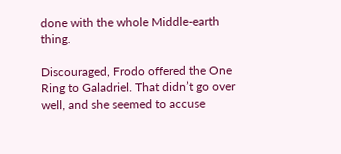done with the whole Middle-earth thing.

Discouraged, Frodo offered the One Ring to Galadriel. That didn’t go over well, and she seemed to accuse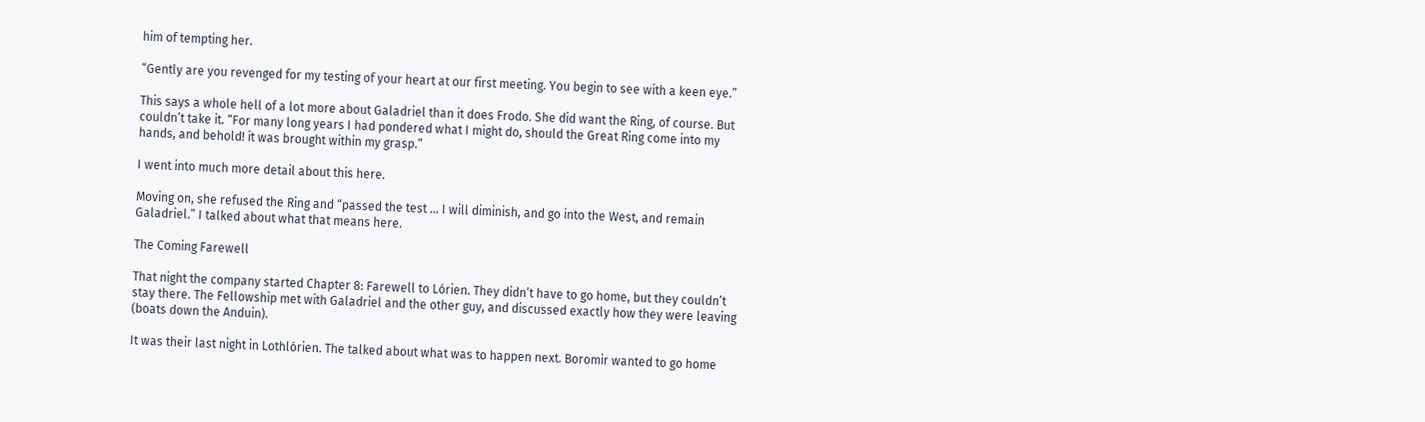him of tempting her.

“Gently are you revenged for my testing of your heart at our first meeting. You begin to see with a keen eye.”

This says a whole hell of a lot more about Galadriel than it does Frodo. She did want the Ring, of course. But couldn’t take it. “For many long years I had pondered what I might do, should the Great Ring come into my hands, and behold! it was brought within my grasp.”

I went into much more detail about this here.

Moving on, she refused the Ring and “passed the test … I will diminish, and go into the West, and remain Galadriel.” I talked about what that means here.

The Coming Farewell

That night the company started Chapter 8: Farewell to Lórien. They didn’t have to go home, but they couldn’t stay there. The Fellowship met with Galadriel and the other guy, and discussed exactly how they were leaving (boats down the Anduin).

It was their last night in Lothlórien. The talked about what was to happen next. Boromir wanted to go home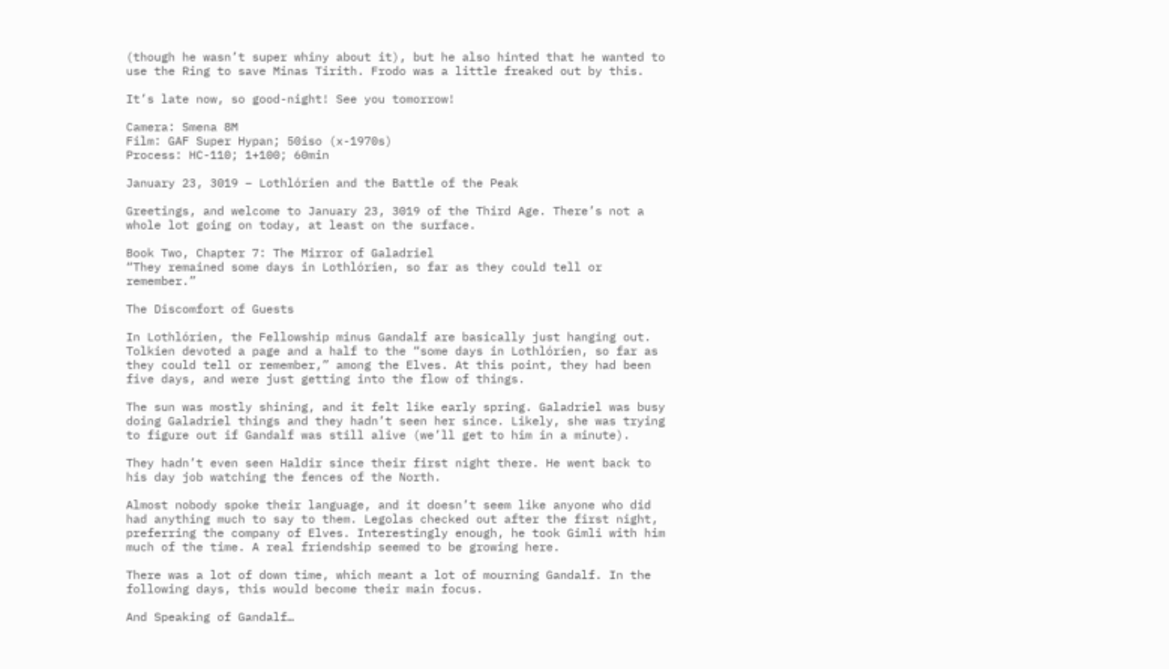(though he wasn’t super whiny about it), but he also hinted that he wanted to use the Ring to save Minas Tirith. Frodo was a little freaked out by this.

It’s late now, so good-night! See you tomorrow!

Camera: Smena 8M
Film: GAF Super Hypan; 50iso (x-1970s)
Process: HC-110; 1+100; 60min

January 23, 3019 – Lothlórien and the Battle of the Peak

Greetings, and welcome to January 23, 3019 of the Third Age. There’s not a whole lot going on today, at least on the surface.

Book Two, Chapter 7: The Mirror of Galadriel
“They remained some days in Lothlórien, so far as they could tell or remember.”

The Discomfort of Guests

In Lothlórien, the Fellowship minus Gandalf are basically just hanging out. Tolkien devoted a page and a half to the “some days in Lothlórien, so far as they could tell or remember,” among the Elves. At this point, they had been five days, and were just getting into the flow of things.

The sun was mostly shining, and it felt like early spring. Galadriel was busy doing Galadriel things and they hadn’t seen her since. Likely, she was trying to figure out if Gandalf was still alive (we’ll get to him in a minute).

They hadn’t even seen Haldir since their first night there. He went back to his day job watching the fences of the North.

Almost nobody spoke their language, and it doesn’t seem like anyone who did had anything much to say to them. Legolas checked out after the first night, preferring the company of Elves. Interestingly enough, he took Gimli with him much of the time. A real friendship seemed to be growing here.

There was a lot of down time, which meant a lot of mourning Gandalf. In the following days, this would become their main focus.

And Speaking of Gandalf…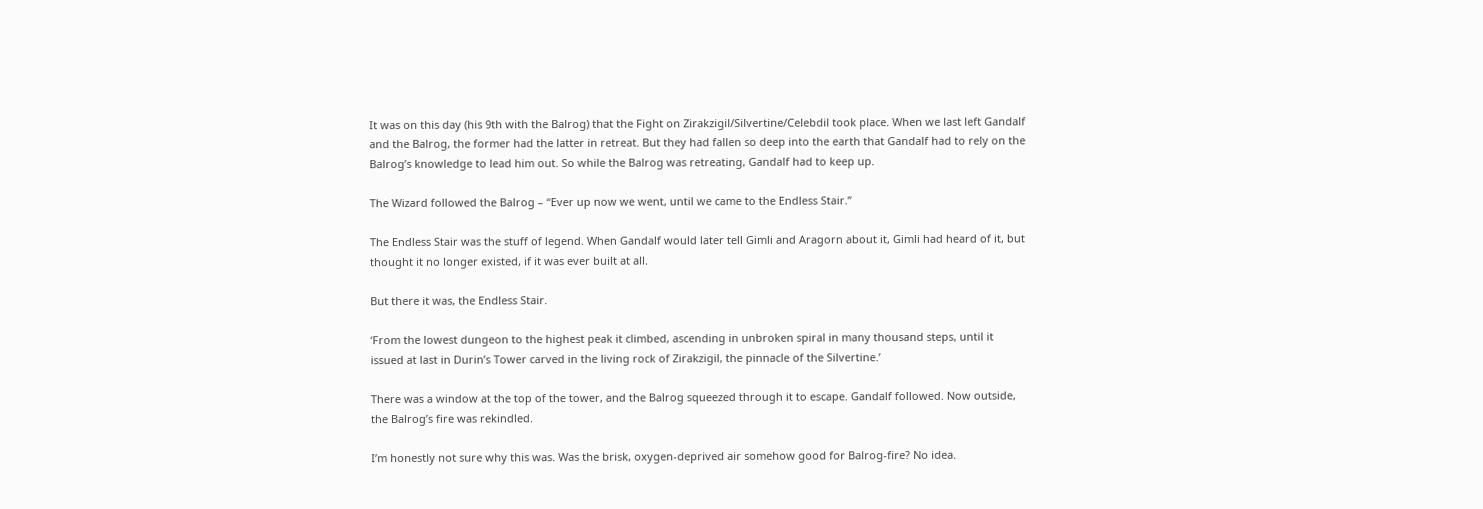It was on this day (his 9th with the Balrog) that the Fight on Zirakzigil/Silvertine/Celebdil took place. When we last left Gandalf and the Balrog, the former had the latter in retreat. But they had fallen so deep into the earth that Gandalf had to rely on the Balrog’s knowledge to lead him out. So while the Balrog was retreating, Gandalf had to keep up.

The Wizard followed the Balrog – “Ever up now we went, until we came to the Endless Stair.”

The Endless Stair was the stuff of legend. When Gandalf would later tell Gimli and Aragorn about it, Gimli had heard of it, but thought it no longer existed, if it was ever built at all.

But there it was, the Endless Stair.

‘From the lowest dungeon to the highest peak it climbed, ascending in unbroken spiral in many thousand steps, until it issued at last in Durin’s Tower carved in the living rock of Zirakzigil, the pinnacle of the Silvertine.’

There was a window at the top of the tower, and the Balrog squeezed through it to escape. Gandalf followed. Now outside, the Balrog’s fire was rekindled.

I’m honestly not sure why this was. Was the brisk, oxygen-deprived air somehow good for Balrog-fire? No idea.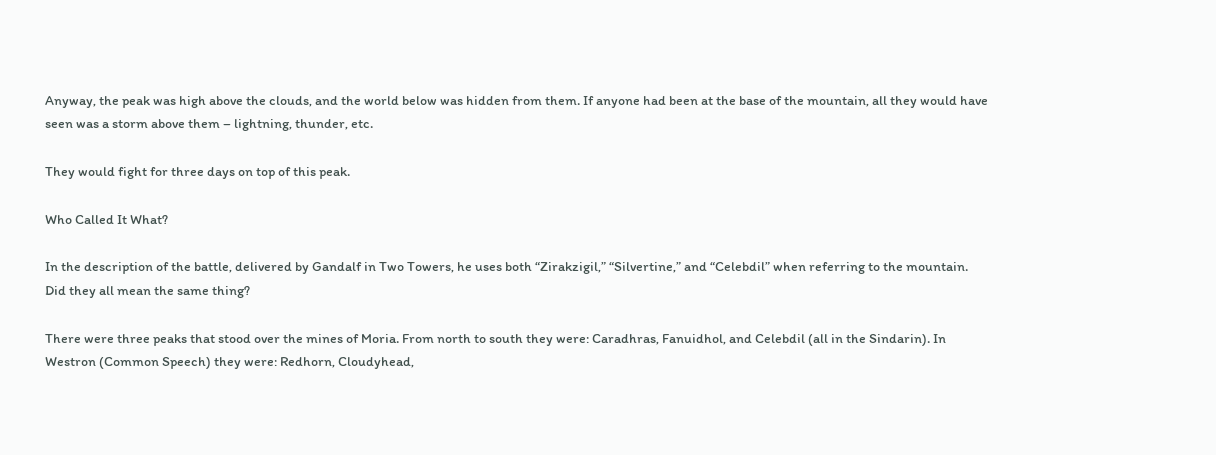Anyway, the peak was high above the clouds, and the world below was hidden from them. If anyone had been at the base of the mountain, all they would have seen was a storm above them – lightning, thunder, etc.

They would fight for three days on top of this peak.

Who Called It What?

In the description of the battle, delivered by Gandalf in Two Towers, he uses both “Zirakzigil,” “Silvertine,” and “Celebdil” when referring to the mountain. Did they all mean the same thing?

There were three peaks that stood over the mines of Moria. From north to south they were: Caradhras, Fanuidhol, and Celebdil (all in the Sindarin). In Westron (Common Speech) they were: Redhorn, Cloudyhead,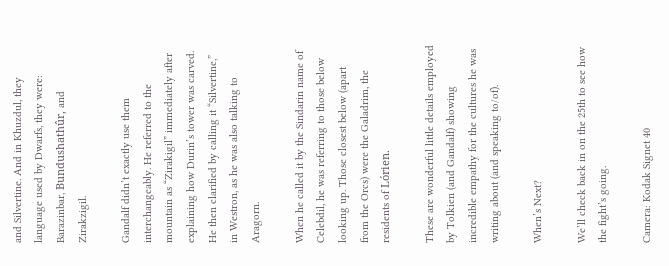and Silvertine. And in Khuzdul, they language used by Dwarfs, they were: Barazinbar, Bundushathûr, and Zirakzigil.

Gandalf didn’t exactly use them interchangeably. He referred to the mountain as “Zirakigil” immediately after explaining how Durin’s tower was carved. He then clarified by calling it “Silvertine,” in Westron, as he was also talking to Aragorn.

When he called it by the Sindarin name of Celebdil, he was referring to those below looking up. Those closest below (apart from the Orcs) were the Galadrim, the residents of Lórien.

These are wonderful little details employed by Tolkien (and Gandalf) showing incredible empathy for the cultures he was writing about (and speaking to/of).

When’s Next?

We’ll check back in on the 25th to see how the fight’s going.

Camera: Kodak Signet 40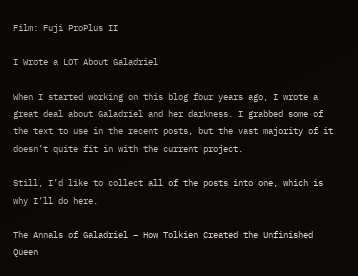Film: Fuji ProPlus II

I Wrote a LOT About Galadriel

When I started working on this blog four years ago, I wrote a great deal about Galadriel and her darkness. I grabbed some of the text to use in the recent posts, but the vast majority of it doesn’t quite fit in with the current project.

Still, I’d like to collect all of the posts into one, which is why I’ll do here.

The Annals of Galadriel – How Tolkien Created the Unfinished Queen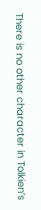There is no other character in Tolkien’s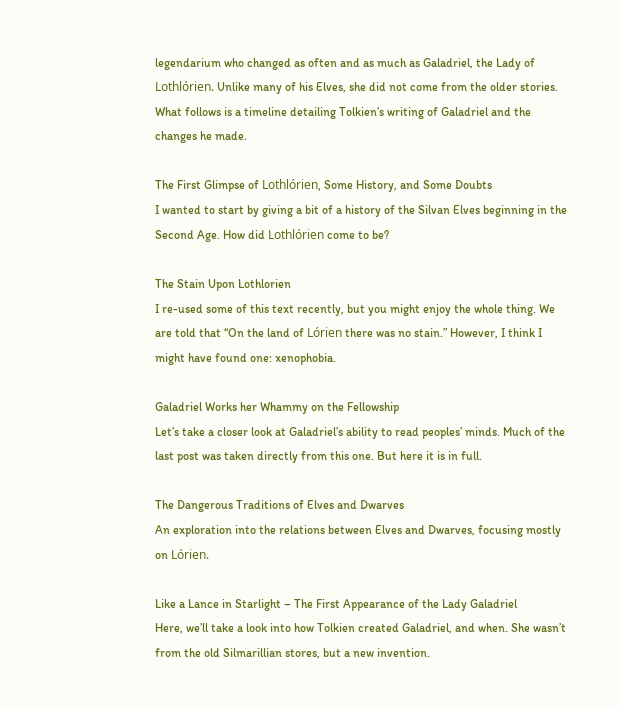legendarium who changed as often and as much as Galadriel, the Lady of Lothlórien. Unlike many of his Elves, she did not come from the older stories. What follows is a timeline detailing Tolkien’s writing of Galadriel and the changes he made.

The First Glimpse of Lothlórien, Some History, and Some Doubts
I wanted to start by giving a bit of a history of the Silvan Elves beginning in the Second Age. How did Lothlórien come to be?

The Stain Upon Lothlorien
I re-used some of this text recently, but you might enjoy the whole thing. We are told that “On the land of Lórien there was no stain.” However, I think I might have found one: xenophobia.

Galadriel Works her Whammy on the Fellowship
Let’s take a closer look at Galadriel’s ability to read peoples’ minds. Much of the last post was taken directly from this one. But here it is in full.

The Dangerous Traditions of Elves and Dwarves
An exploration into the relations between Elves and Dwarves, focusing mostly on Lórien.

Like a Lance in Starlight – The First Appearance of the Lady Galadriel
Here, we’ll take a look into how Tolkien created Galadriel, and when. She wasn’t from the old Silmarillian stores, but a new invention.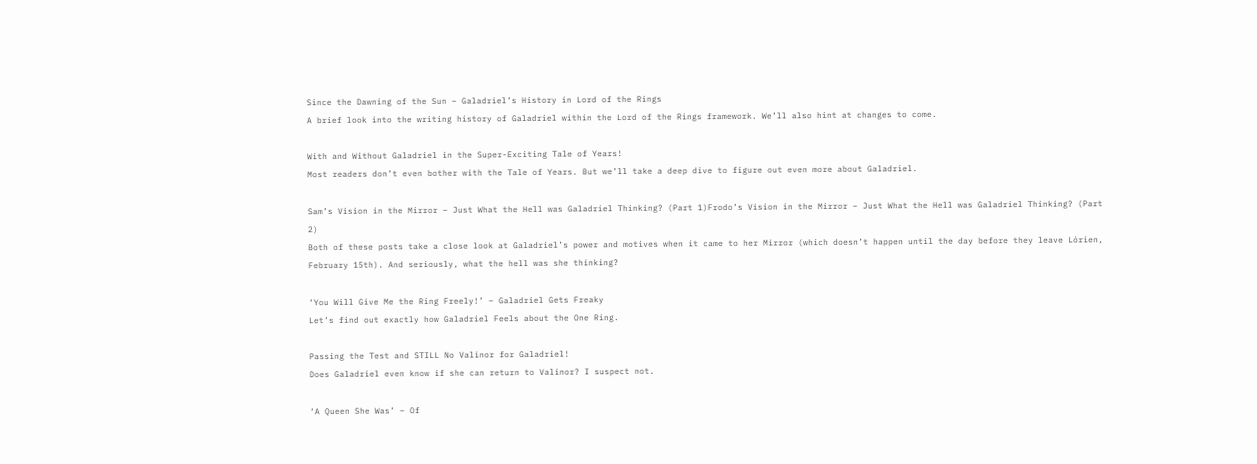Since the Dawning of the Sun – Galadriel’s History in Lord of the Rings
A brief look into the writing history of Galadriel within the Lord of the Rings framework. We’ll also hint at changes to come.

With and Without Galadriel in the Super-Exciting Tale of Years!
Most readers don’t even bother with the Tale of Years. But we’ll take a deep dive to figure out even more about Galadriel.

Sam’s Vision in the Mirror – Just What the Hell was Galadriel Thinking? (Part 1)Frodo’s Vision in the Mirror – Just What the Hell was Galadriel Thinking? (Part 2)
Both of these posts take a close look at Galadriel’s power and motives when it came to her Mirror (which doesn’t happen until the day before they leave Lórien, February 15th). And seriously, what the hell was she thinking?

‘You Will Give Me the Ring Freely!’ – Galadriel Gets Freaky
Let’s find out exactly how Galadriel Feels about the One Ring.

Passing the Test and STILL No Valinor for Galadriel!
Does Galadriel even know if she can return to Valinor? I suspect not.

‘A Queen She Was’ – Of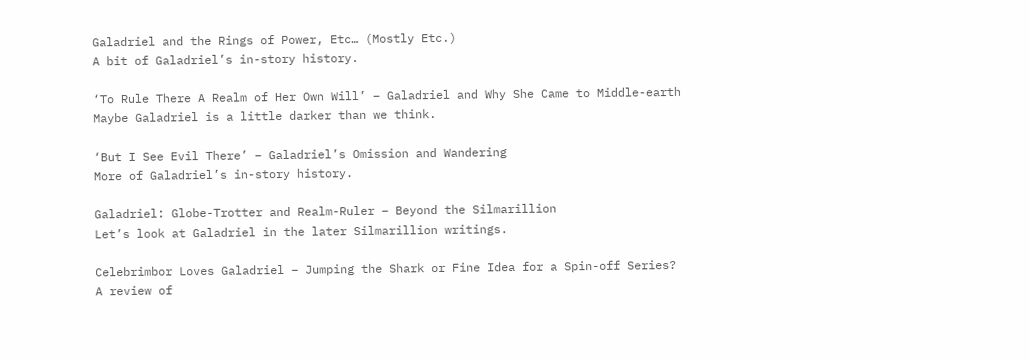Galadriel and the Rings of Power, Etc… (Mostly Etc.)
A bit of Galadriel’s in-story history.

‘To Rule There A Realm of Her Own Will’ – Galadriel and Why She Came to Middle-earth
Maybe Galadriel is a little darker than we think.

‘But I See Evil There’ – Galadriel’s Omission and Wandering
More of Galadriel’s in-story history.

Galadriel: Globe-Trotter and Realm-Ruler – Beyond the Silmarillion
Let’s look at Galadriel in the later Silmarillion writings.

Celebrimbor Loves Galadriel – Jumping the Shark or Fine Idea for a Spin-off Series?
A review of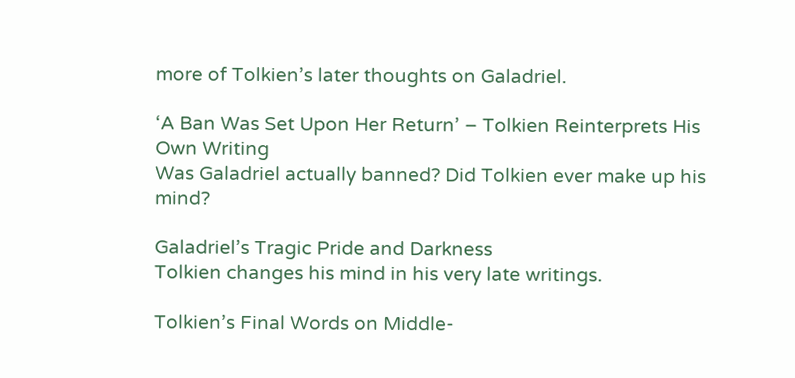more of Tolkien’s later thoughts on Galadriel.

‘A Ban Was Set Upon Her Return’ – Tolkien Reinterprets His Own Writing
Was Galadriel actually banned? Did Tolkien ever make up his mind?

Galadriel’s Tragic Pride and Darkness
Tolkien changes his mind in his very late writings.

Tolkien’s Final Words on Middle-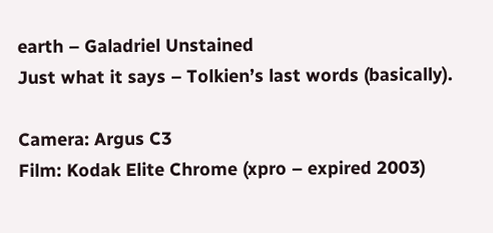earth – Galadriel Unstained
Just what it says – Tolkien’s last words (basically).

Camera: Argus C3
Film: Kodak Elite Chrome (xpro – expired 2003)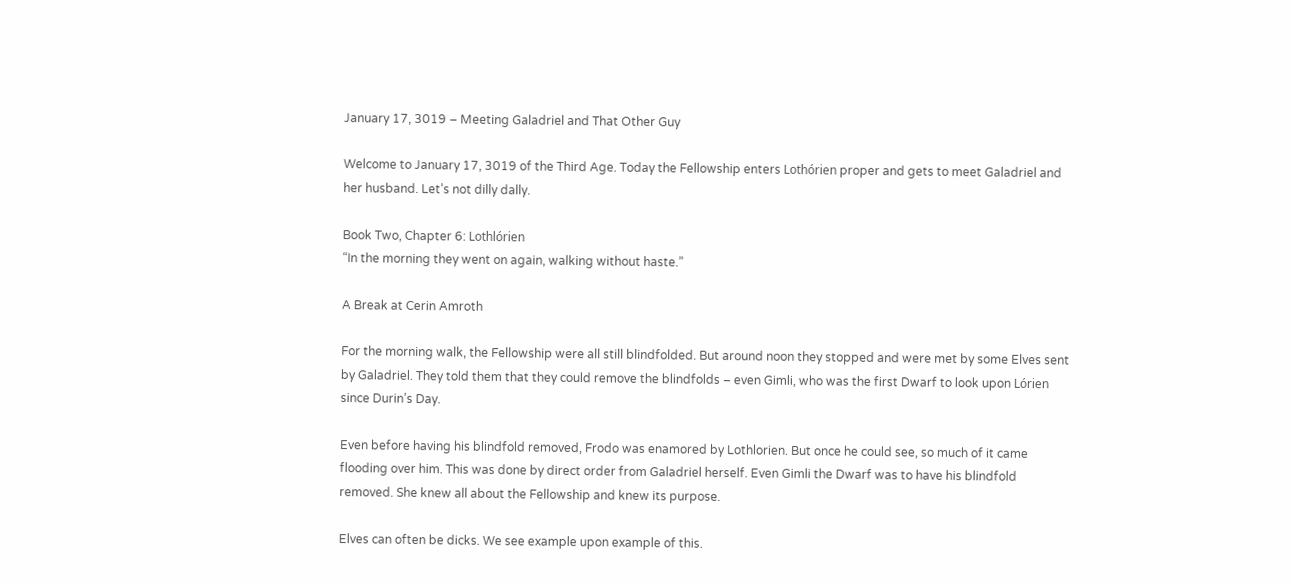January 17, 3019 – Meeting Galadriel and That Other Guy

Welcome to January 17, 3019 of the Third Age. Today the Fellowship enters Lothórien proper and gets to meet Galadriel and her husband. Let’s not dilly dally.

Book Two, Chapter 6: Lothlórien
“In the morning they went on again, walking without haste.”

A Break at Cerin Amroth

For the morning walk, the Fellowship were all still blindfolded. But around noon they stopped and were met by some Elves sent by Galadriel. They told them that they could remove the blindfolds – even Gimli, who was the first Dwarf to look upon Lórien since Durin’s Day.

Even before having his blindfold removed, Frodo was enamored by Lothlorien. But once he could see, so much of it came flooding over him. This was done by direct order from Galadriel herself. Even Gimli the Dwarf was to have his blindfold removed. She knew all about the Fellowship and knew its purpose.

Elves can often be dicks. We see example upon example of this.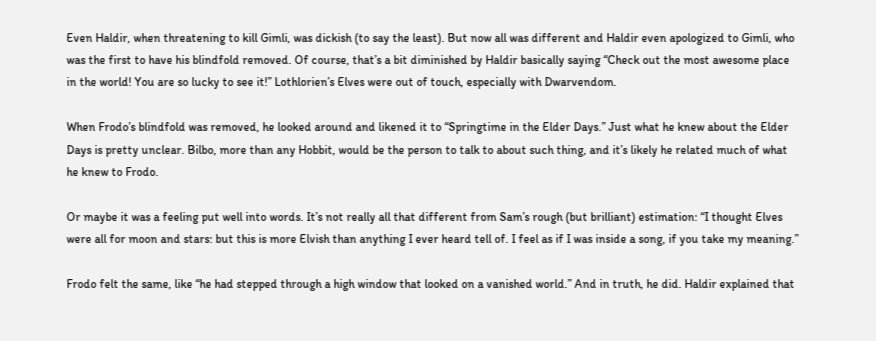Even Haldir, when threatening to kill Gimli, was dickish (to say the least). But now all was different and Haldir even apologized to Gimli, who was the first to have his blindfold removed. Of course, that’s a bit diminished by Haldir basically saying “Check out the most awesome place in the world! You are so lucky to see it!” Lothlorien’s Elves were out of touch, especially with Dwarvendom.

When Frodo’s blindfold was removed, he looked around and likened it to “Springtime in the Elder Days.” Just what he knew about the Elder Days is pretty unclear. Bilbo, more than any Hobbit, would be the person to talk to about such thing, and it’s likely he related much of what he knew to Frodo.

Or maybe it was a feeling put well into words. It’s not really all that different from Sam’s rough (but brilliant) estimation: “I thought Elves were all for moon and stars: but this is more Elvish than anything I ever heard tell of. I feel as if I was inside a song, if you take my meaning.”

Frodo felt the same, like “he had stepped through a high window that looked on a vanished world.” And in truth, he did. Haldir explained that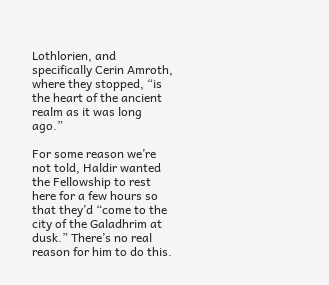Lothlorien, and specifically Cerin Amroth, where they stopped, “is the heart of the ancient realm as it was long ago.”

For some reason we’re not told, Haldir wanted the Fellowship to rest here for a few hours so that they’d “come to the city of the Galadhrim at dusk.” There’s no real reason for him to do this.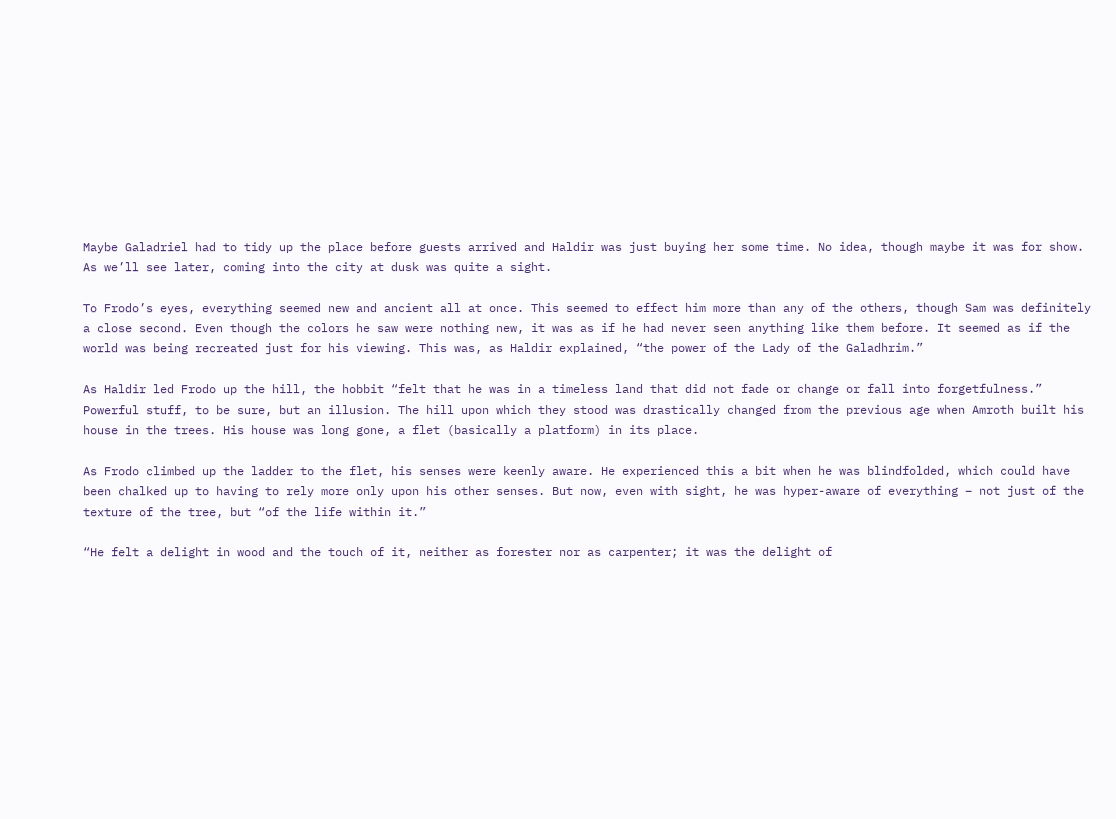Maybe Galadriel had to tidy up the place before guests arrived and Haldir was just buying her some time. No idea, though maybe it was for show. As we’ll see later, coming into the city at dusk was quite a sight.

To Frodo’s eyes, everything seemed new and ancient all at once. This seemed to effect him more than any of the others, though Sam was definitely a close second. Even though the colors he saw were nothing new, it was as if he had never seen anything like them before. It seemed as if the world was being recreated just for his viewing. This was, as Haldir explained, “the power of the Lady of the Galadhrim.”

As Haldir led Frodo up the hill, the hobbit “felt that he was in a timeless land that did not fade or change or fall into forgetfulness.” Powerful stuff, to be sure, but an illusion. The hill upon which they stood was drastically changed from the previous age when Amroth built his house in the trees. His house was long gone, a flet (basically a platform) in its place.

As Frodo climbed up the ladder to the flet, his senses were keenly aware. He experienced this a bit when he was blindfolded, which could have been chalked up to having to rely more only upon his other senses. But now, even with sight, he was hyper-aware of everything – not just of the texture of the tree, but “of the life within it.”

“He felt a delight in wood and the touch of it, neither as forester nor as carpenter; it was the delight of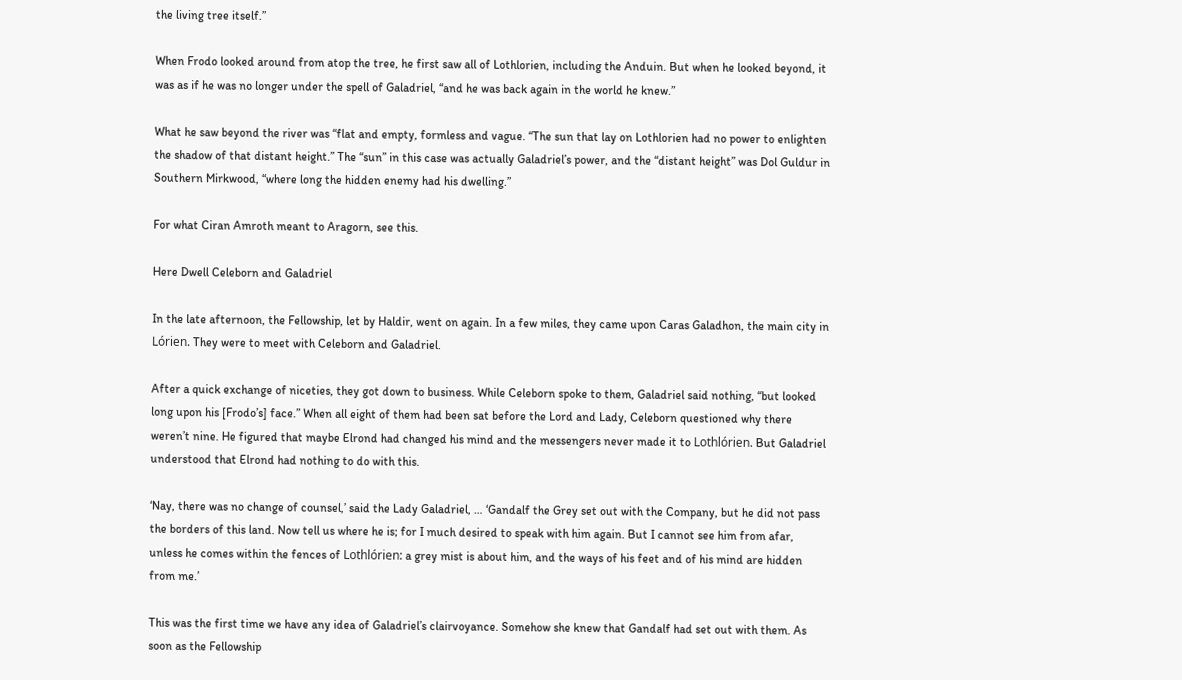the living tree itself.”

When Frodo looked around from atop the tree, he first saw all of Lothlorien, including the Anduin. But when he looked beyond, it was as if he was no longer under the spell of Galadriel, “and he was back again in the world he knew.”

What he saw beyond the river was “flat and empty, formless and vague. “The sun that lay on Lothlorien had no power to enlighten the shadow of that distant height.” The “sun” in this case was actually Galadriel’s power, and the “distant height” was Dol Guldur in Southern Mirkwood, “where long the hidden enemy had his dwelling.”

For what Ciran Amroth meant to Aragorn, see this.

Here Dwell Celeborn and Galadriel

In the late afternoon, the Fellowship, let by Haldir, went on again. In a few miles, they came upon Caras Galadhon, the main city in Lórien. They were to meet with Celeborn and Galadriel.

After a quick exchange of niceties, they got down to business. While Celeborn spoke to them, Galadriel said nothing, “but looked long upon his [Frodo’s] face.” When all eight of them had been sat before the Lord and Lady, Celeborn questioned why there weren’t nine. He figured that maybe Elrond had changed his mind and the messengers never made it to Lothlórien. But Galadriel understood that Elrond had nothing to do with this.

‘Nay, there was no change of counsel,’ said the Lady Galadriel, … ‘Gandalf the Grey set out with the Company, but he did not pass the borders of this land. Now tell us where he is; for I much desired to speak with him again. But I cannot see him from afar, unless he comes within the fences of Lothlórien: a grey mist is about him, and the ways of his feet and of his mind are hidden from me.’

This was the first time we have any idea of Galadriel’s clairvoyance. Somehow she knew that Gandalf had set out with them. As soon as the Fellowship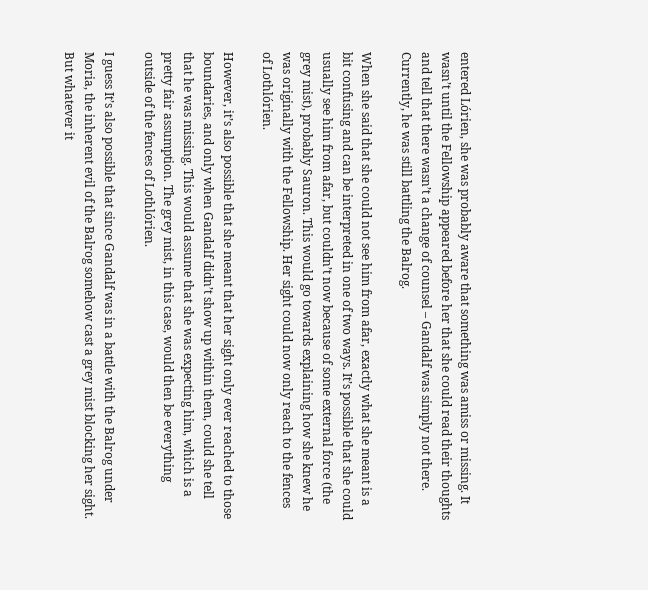entered Lórien, she was probably aware that something was amiss or missing. It wasn’t until the Fellowship appeared before her that she could read their thoughts and tell that there wasn’t a change of counsel – Gandalf was simply not there. Currently, he was still battling the Balrog.

When she said that she could not see him from afar, exactly what she meant is a bit confusing and can be interpreted in one of two ways. It’s possible that she could usually see him from afar, but couldn’t now because of some external force (the grey mist), probably Sauron. This would go towards explaining how she knew he was originally with the Fellowship. Her sight could now only reach to the fences of Lothlórien.

However, it’s also possible that she meant that her sight only ever reached to those boundaries, and only when Gandalf didn’t show up within them, could she tell that he was missing. This would assume that she was expecting him, which is a pretty fair assumption. The grey mist, in this case, would then be everything outside of the fences of Lothlórien.

I guess It’s also possible that since Gandalf was in a battle with the Balrog under Moria, the inherent evil of the Balrog somehow cast a grey mist blocking her sight. But whatever it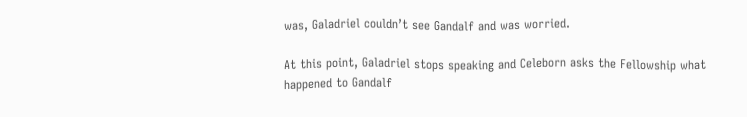was, Galadriel couldn’t see Gandalf and was worried.

At this point, Galadriel stops speaking and Celeborn asks the Fellowship what happened to Gandalf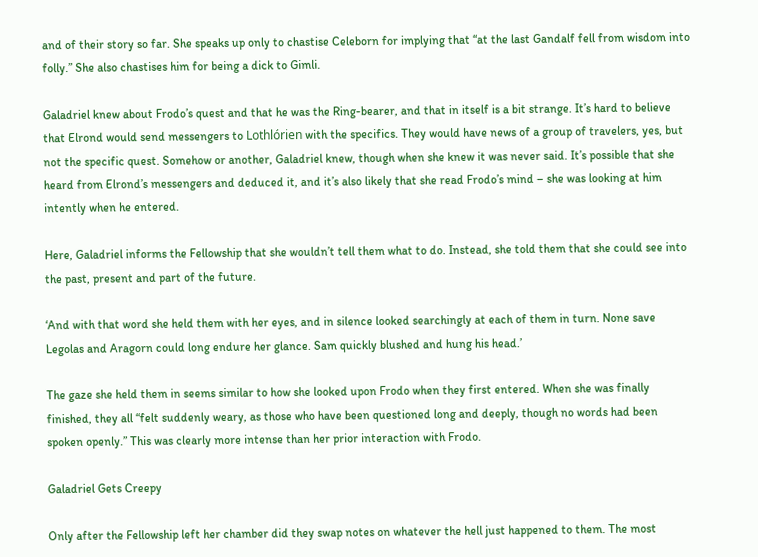and of their story so far. She speaks up only to chastise Celeborn for implying that “at the last Gandalf fell from wisdom into folly.” She also chastises him for being a dick to Gimli.

Galadriel knew about Frodo’s quest and that he was the Ring-bearer, and that in itself is a bit strange. It’s hard to believe that Elrond would send messengers to Lothlórien with the specifics. They would have news of a group of travelers, yes, but not the specific quest. Somehow or another, Galadriel knew, though when she knew it was never said. It’s possible that she heard from Elrond’s messengers and deduced it, and it’s also likely that she read Frodo’s mind – she was looking at him intently when he entered.

Here, Galadriel informs the Fellowship that she wouldn’t tell them what to do. Instead, she told them that she could see into the past, present and part of the future.

‘And with that word she held them with her eyes, and in silence looked searchingly at each of them in turn. None save Legolas and Aragorn could long endure her glance. Sam quickly blushed and hung his head.’

The gaze she held them in seems similar to how she looked upon Frodo when they first entered. When she was finally finished, they all “felt suddenly weary, as those who have been questioned long and deeply, though no words had been spoken openly.” This was clearly more intense than her prior interaction with Frodo.

Galadriel Gets Creepy

Only after the Fellowship left her chamber did they swap notes on whatever the hell just happened to them. The most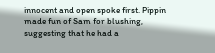innocent and open spoke first. Pippin made fun of Sam for blushing, suggesting that he had a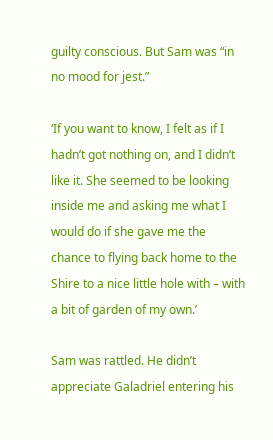guilty conscious. But Sam was “in no mood for jest.”

‘If you want to know, I felt as if I hadn’t got nothing on, and I didn’t like it. She seemed to be looking inside me and asking me what I would do if she gave me the chance to flying back home to the Shire to a nice little hole with – with a bit of garden of my own.’

Sam was rattled. He didn’t appreciate Galadriel entering his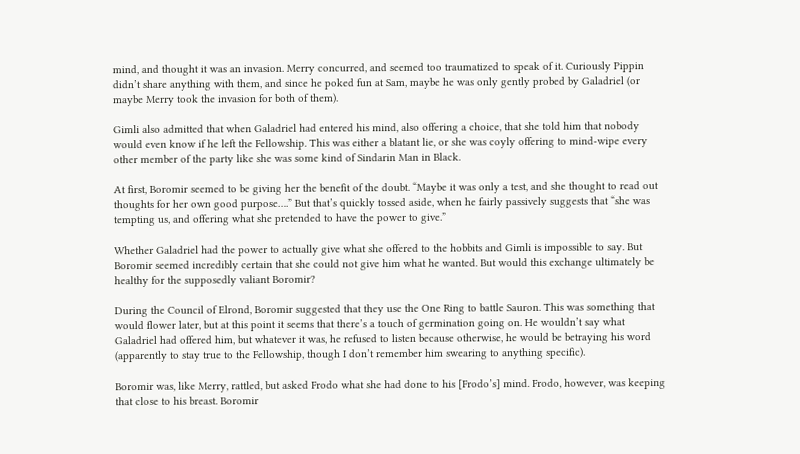mind, and thought it was an invasion. Merry concurred, and seemed too traumatized to speak of it. Curiously Pippin didn’t share anything with them, and since he poked fun at Sam, maybe he was only gently probed by Galadriel (or maybe Merry took the invasion for both of them).

Gimli also admitted that when Galadriel had entered his mind, also offering a choice, that she told him that nobody would even know if he left the Fellowship. This was either a blatant lie, or she was coyly offering to mind-wipe every other member of the party like she was some kind of Sindarin Man in Black.

At first, Boromir seemed to be giving her the benefit of the doubt. “Maybe it was only a test, and she thought to read out thoughts for her own good purpose….” But that’s quickly tossed aside, when he fairly passively suggests that “she was tempting us, and offering what she pretended to have the power to give.”

Whether Galadriel had the power to actually give what she offered to the hobbits and Gimli is impossible to say. But Boromir seemed incredibly certain that she could not give him what he wanted. But would this exchange ultimately be healthy for the supposedly valiant Boromir?

During the Council of Elrond, Boromir suggested that they use the One Ring to battle Sauron. This was something that would flower later, but at this point it seems that there’s a touch of germination going on. He wouldn’t say what Galadriel had offered him, but whatever it was, he refused to listen because otherwise, he would be betraying his word (apparently to stay true to the Fellowship, though I don’t remember him swearing to anything specific).

Boromir was, like Merry, rattled, but asked Frodo what she had done to his [Frodo’s] mind. Frodo, however, was keeping that close to his breast. Boromir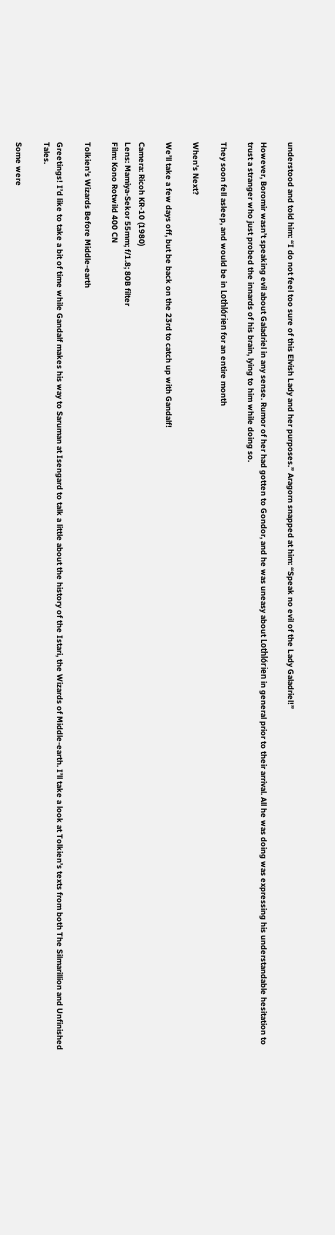understood and told him: “I do not feel too sure of this Elvish Lady and her purposes.” Aragorn snapped at him: “Speak no evil of the Lady Galadriel!”

However, Boromir wasn’t speaking evil about Galadriel in any sense. Rumor of her had gotten to Gondor, and he was uneasy about Lothlórien in general prior to their arrival. All he was doing was expressing his understandable hesitation to trust a stranger who just probed the innards of his brain, lying to him while doing so.

They soon fell asleep, and would be in Lothlórien for an entire month

When’s Next?

We’ll take a few days off, but be back on the 23rd to catch up with Gandalf!

Camera: Ricoh KR-10 (1980)
Lens: Mamiya-Sekor 55mm; f/1.8; 80B filter
Film: Kono Rotwild 400 CN

Tolkien’s Wizards Before Middle-earth

Greetings! I’d like to take a bit of time while Gandalf makes his way to Saruman at Isengard to talk a little about the history of the Istari, the Wizards of Middle-earth. I’ll take a look at Tolkien’s texts from both The Silmarillion and Unfinished Tales.

Some were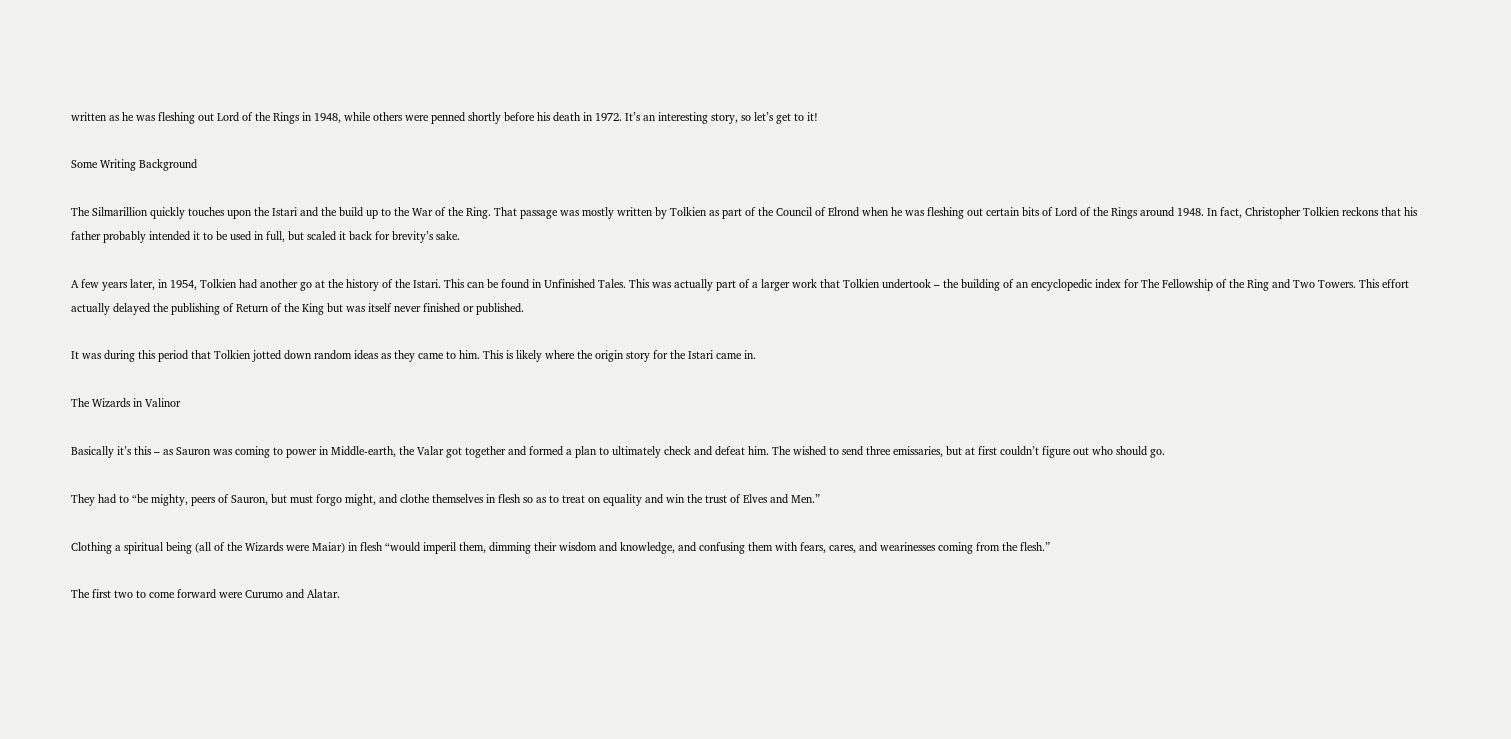written as he was fleshing out Lord of the Rings in 1948, while others were penned shortly before his death in 1972. It’s an interesting story, so let’s get to it!

Some Writing Background

The Silmarillion quickly touches upon the Istari and the build up to the War of the Ring. That passage was mostly written by Tolkien as part of the Council of Elrond when he was fleshing out certain bits of Lord of the Rings around 1948. In fact, Christopher Tolkien reckons that his father probably intended it to be used in full, but scaled it back for brevity’s sake.

A few years later, in 1954, Tolkien had another go at the history of the Istari. This can be found in Unfinished Tales. This was actually part of a larger work that Tolkien undertook – the building of an encyclopedic index for The Fellowship of the Ring and Two Towers. This effort actually delayed the publishing of Return of the King but was itself never finished or published.

It was during this period that Tolkien jotted down random ideas as they came to him. This is likely where the origin story for the Istari came in.

The Wizards in Valinor

Basically it’s this – as Sauron was coming to power in Middle-earth, the Valar got together and formed a plan to ultimately check and defeat him. The wished to send three emissaries, but at first couldn’t figure out who should go.

They had to “be mighty, peers of Sauron, but must forgo might, and clothe themselves in flesh so as to treat on equality and win the trust of Elves and Men.”

Clothing a spiritual being (all of the Wizards were Maiar) in flesh “would imperil them, dimming their wisdom and knowledge, and confusing them with fears, cares, and wearinesses coming from the flesh.”

The first two to come forward were Curumo and Alatar.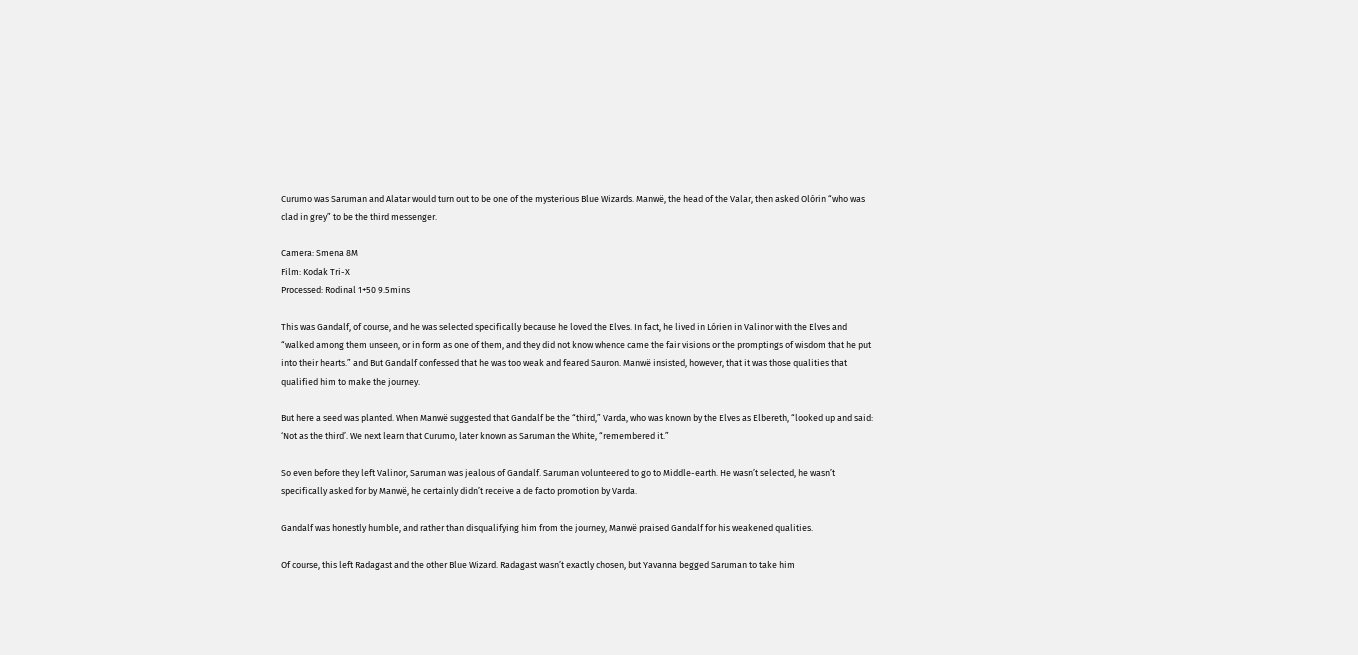Curumo was Saruman and Alatar would turn out to be one of the mysterious Blue Wizards. Manwë, the head of the Valar, then asked Olórin “who was clad in grey” to be the third messenger.

Camera: Smena 8M
Film: Kodak Tri-X
Processed: Rodinal 1+50 9.5mins

This was Gandalf, of course, and he was selected specifically because he loved the Elves. In fact, he lived in Lórien in Valinor with the Elves and “walked among them unseen, or in form as one of them, and they did not know whence came the fair visions or the promptings of wisdom that he put into their hearts.” and But Gandalf confessed that he was too weak and feared Sauron. Manwë insisted, however, that it was those qualities that qualified him to make the journey.

But here a seed was planted. When Manwë suggested that Gandalf be the “third,” Varda, who was known by the Elves as Elbereth, “looked up and said: ‘Not as the third’. We next learn that Curumo, later known as Saruman the White, “remembered it.”

So even before they left Valinor, Saruman was jealous of Gandalf. Saruman volunteered to go to Middle-earth. He wasn’t selected, he wasn’t specifically asked for by Manwë, he certainly didn’t receive a de facto promotion by Varda.

Gandalf was honestly humble, and rather than disqualifying him from the journey, Manwë praised Gandalf for his weakened qualities.

Of course, this left Radagast and the other Blue Wizard. Radagast wasn’t exactly chosen, but Yavanna begged Saruman to take him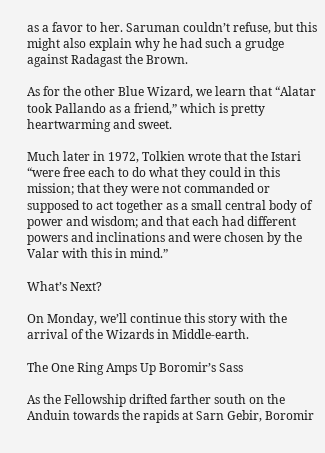as a favor to her. Saruman couldn’t refuse, but this might also explain why he had such a grudge against Radagast the Brown.

As for the other Blue Wizard, we learn that “Alatar took Pallando as a friend,” which is pretty heartwarming and sweet.

Much later in 1972, Tolkien wrote that the Istari “were free each to do what they could in this mission; that they were not commanded or supposed to act together as a small central body of power and wisdom; and that each had different powers and inclinations and were chosen by the Valar with this in mind.”

What’s Next?

On Monday, we’ll continue this story with the arrival of the Wizards in Middle-earth.

The One Ring Amps Up Boromir’s Sass

As the Fellowship drifted farther south on the Anduin towards the rapids at Sarn Gebir, Boromir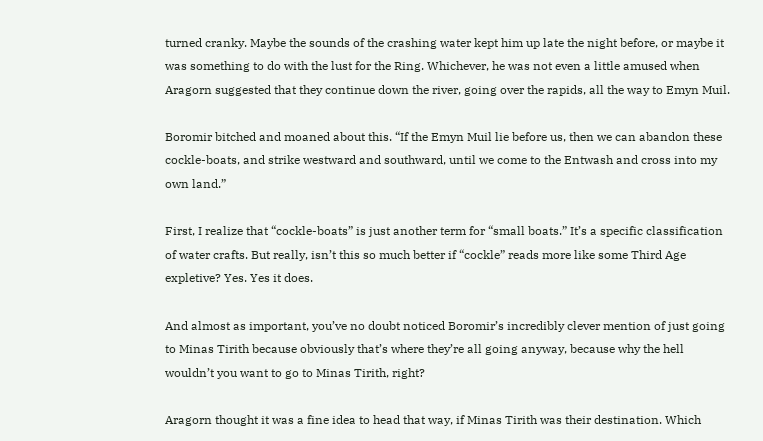turned cranky. Maybe the sounds of the crashing water kept him up late the night before, or maybe it was something to do with the lust for the Ring. Whichever, he was not even a little amused when Aragorn suggested that they continue down the river, going over the rapids, all the way to Emyn Muil.

Boromir bitched and moaned about this. “If the Emyn Muil lie before us, then we can abandon these cockle-boats, and strike westward and southward, until we come to the Entwash and cross into my own land.”

First, I realize that “cockle-boats” is just another term for “small boats.” It’s a specific classification of water crafts. But really, isn’t this so much better if “cockle” reads more like some Third Age expletive? Yes. Yes it does.

And almost as important, you’ve no doubt noticed Boromir’s incredibly clever mention of just going to Minas Tirith because obviously that’s where they’re all going anyway, because why the hell wouldn’t you want to go to Minas Tirith, right?

Aragorn thought it was a fine idea to head that way, if Minas Tirith was their destination. Which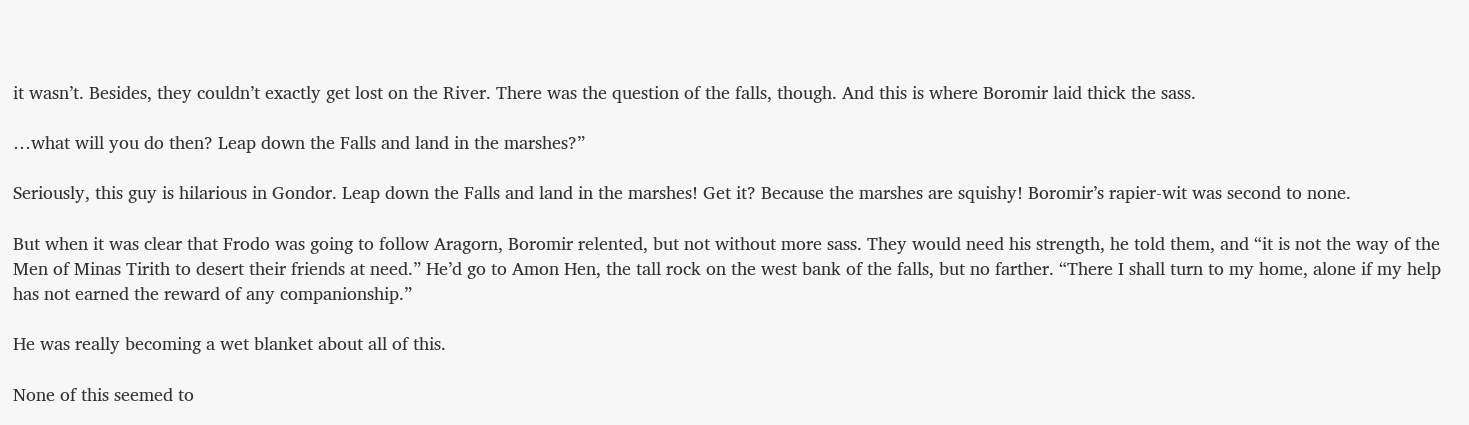it wasn’t. Besides, they couldn’t exactly get lost on the River. There was the question of the falls, though. And this is where Boromir laid thick the sass.

…what will you do then? Leap down the Falls and land in the marshes?”

Seriously, this guy is hilarious in Gondor. Leap down the Falls and land in the marshes! Get it? Because the marshes are squishy! Boromir’s rapier-wit was second to none.

But when it was clear that Frodo was going to follow Aragorn, Boromir relented, but not without more sass. They would need his strength, he told them, and “it is not the way of the Men of Minas Tirith to desert their friends at need.” He’d go to Amon Hen, the tall rock on the west bank of the falls, but no farther. “There I shall turn to my home, alone if my help has not earned the reward of any companionship.”

He was really becoming a wet blanket about all of this.

None of this seemed to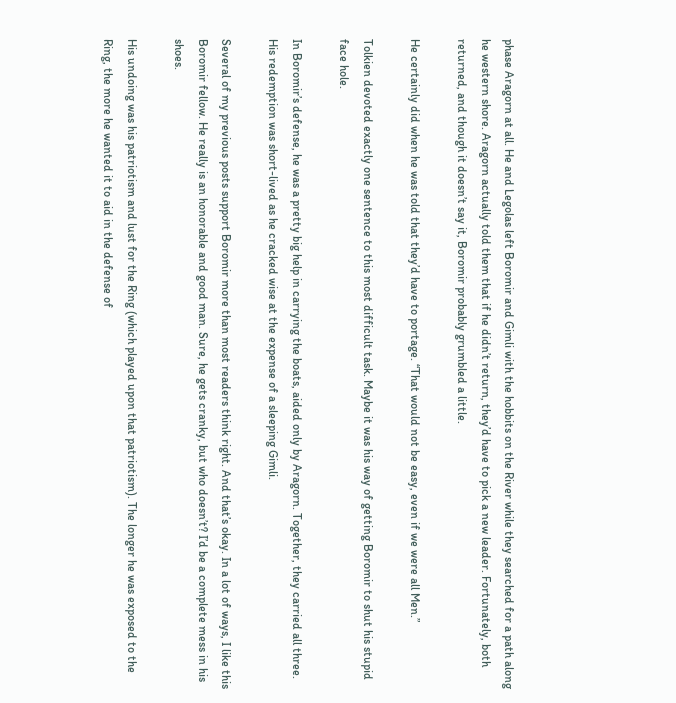phase Aragorn at all. He and Legolas left Boromir and Gimli with the hobbits on the River while they searched for a path along he western shore. Aragorn actually told them that if he didn’t return, they’d have to pick a new leader. Fortunately, both returned, and though it doesn’t say it, Boromir probably grumbled a little.

He certainly did when he was told that they’d have to portage. “That would not be easy, even if we were all Men.”

Tolkien devoted exactly one sentence to this most difficult task. Maybe it was his way of getting Boromir to shut his stupid face hole.

In Boromir’s defense, he was a pretty big help in carrying the boats, aided only by Aragorn. Together, they carried all three. His redemption was short-lived as he cracked wise at the expense of a sleeping Gimli.

Several of my previous posts support Boromir more than most readers think right. And that’s okay. In a lot of ways, I like this Boromir fellow. He really is an honorable and good man. Sure, he gets cranky, but who doesn’t? I’d be a complete mess in his shoes.

His undoing was his patriotism and lust for the Ring (which played upon that patriotism). The longer he was exposed to the Ring, the more he wanted it to aid in the defense of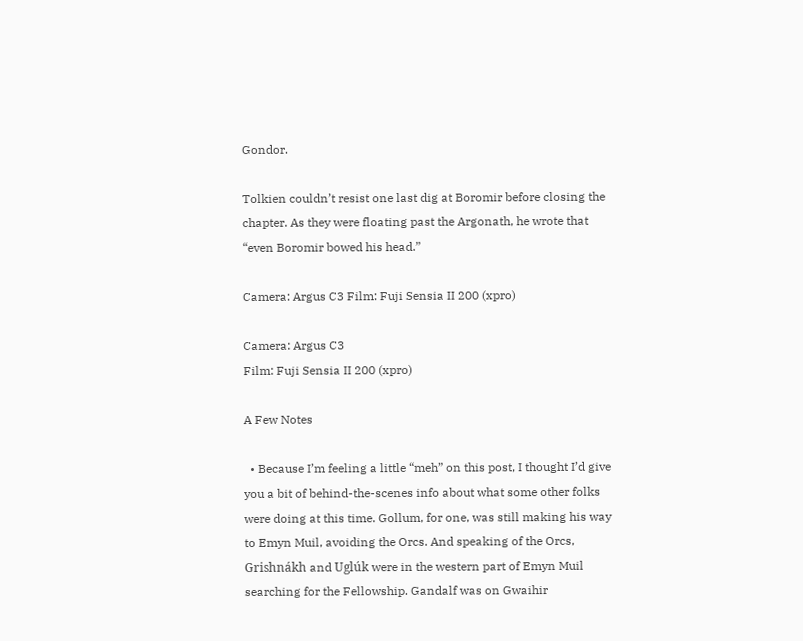Gondor.

Tolkien couldn’t resist one last dig at Boromir before closing the chapter. As they were floating past the Argonath, he wrote that “even Boromir bowed his head.”

Camera: Argus C3 Film: Fuji Sensia II 200 (xpro)

Camera: Argus C3
Film: Fuji Sensia II 200 (xpro)

A Few Notes

  • Because I’m feeling a little “meh” on this post, I thought I’d give you a bit of behind-the-scenes info about what some other folks were doing at this time. Gollum, for one, was still making his way to Emyn Muil, avoiding the Orcs. And speaking of the Orcs, Grishnákh and Uglúk were in the western part of Emyn Muil searching for the Fellowship. Gandalf was on Gwaihir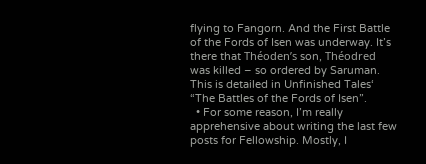flying to Fangorn. And the First Battle of the Fords of Isen was underway. It’s there that Théoden’s son, Théodred was killed – so ordered by Saruman. This is detailed in Unfinished Tales‘ “The Battles of the Fords of Isen”.
  • For some reason, I’m really apprehensive about writing the last few posts for Fellowship. Mostly, I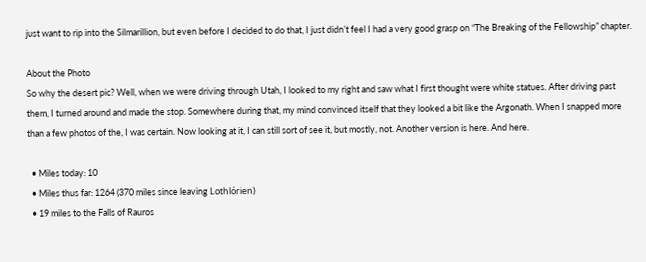just want to rip into the Silmarillion, but even before I decided to do that, I just didn’t feel I had a very good grasp on “The Breaking of the Fellowship” chapter.

About the Photo
So why the desert pic? Well, when we were driving through Utah, I looked to my right and saw what I first thought were white statues. After driving past them, I turned around and made the stop. Somewhere during that, my mind convinced itself that they looked a bit like the Argonath. When I snapped more than a few photos of the, I was certain. Now looking at it, I can still sort of see it, but mostly, not. Another version is here. And here.

  • Miles today: 10
  • Miles thus far: 1264 (370 miles since leaving Lothlórien)
  • 19 miles to the Falls of Rauros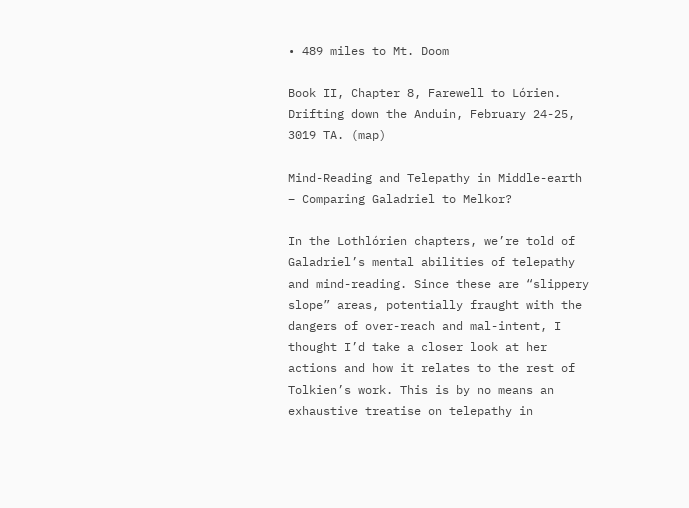• 489 miles to Mt. Doom

Book II, Chapter 8, Farewell to Lórien. Drifting down the Anduin, February 24-25, 3019 TA. (map)

Mind-Reading and Telepathy in Middle-earth – Comparing Galadriel to Melkor?

In the Lothlórien chapters, we’re told of Galadriel’s mental abilities of telepathy and mind-reading. Since these are “slippery slope” areas, potentially fraught with the dangers of over-reach and mal-intent, I thought I’d take a closer look at her actions and how it relates to the rest of Tolkien’s work. This is by no means an exhaustive treatise on telepathy in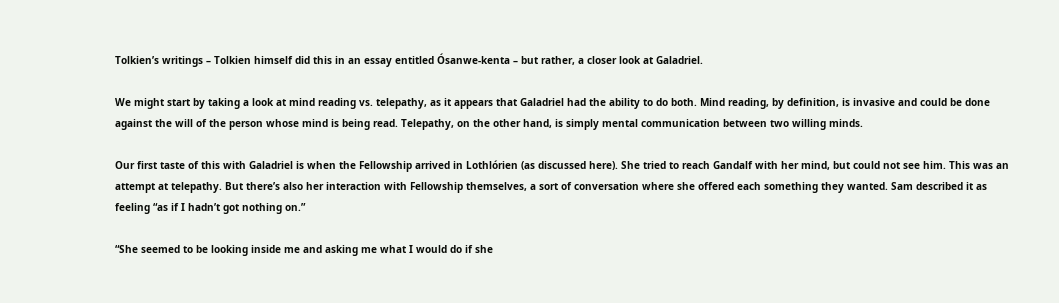Tolkien’s writings – Tolkien himself did this in an essay entitled Ósanwe-kenta – but rather, a closer look at Galadriel.

We might start by taking a look at mind reading vs. telepathy, as it appears that Galadriel had the ability to do both. Mind reading, by definition, is invasive and could be done against the will of the person whose mind is being read. Telepathy, on the other hand, is simply mental communication between two willing minds.

Our first taste of this with Galadriel is when the Fellowship arrived in Lothlórien (as discussed here). She tried to reach Gandalf with her mind, but could not see him. This was an attempt at telepathy. But there’s also her interaction with Fellowship themselves, a sort of conversation where she offered each something they wanted. Sam described it as feeling “as if I hadn’t got nothing on.”

“She seemed to be looking inside me and asking me what I would do if she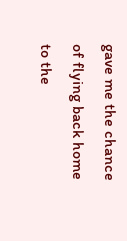gave me the chance of flying back home to the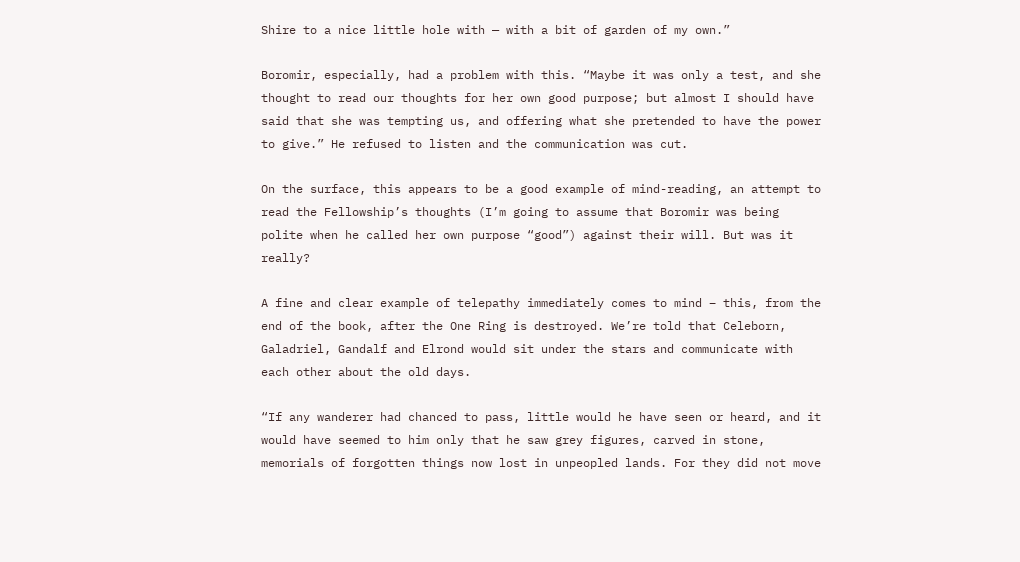Shire to a nice little hole with — with a bit of garden of my own.”

Boromir, especially, had a problem with this. “Maybe it was only a test, and she thought to read our thoughts for her own good purpose; but almost I should have said that she was tempting us, and offering what she pretended to have the power to give.” He refused to listen and the communication was cut.

On the surface, this appears to be a good example of mind-reading, an attempt to read the Fellowship’s thoughts (I’m going to assume that Boromir was being polite when he called her own purpose “good”) against their will. But was it really?

A fine and clear example of telepathy immediately comes to mind – this, from the end of the book, after the One Ring is destroyed. We’re told that Celeborn, Galadriel, Gandalf and Elrond would sit under the stars and communicate with each other about the old days.

“If any wanderer had chanced to pass, little would he have seen or heard, and it would have seemed to him only that he saw grey figures, carved in stone, memorials of forgotten things now lost in unpeopled lands. For they did not move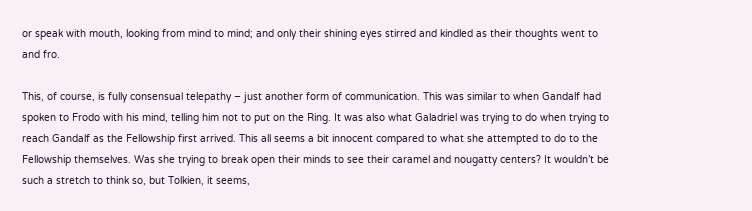or speak with mouth, looking from mind to mind; and only their shining eyes stirred and kindled as their thoughts went to and fro.

This, of course, is fully consensual telepathy – just another form of communication. This was similar to when Gandalf had spoken to Frodo with his mind, telling him not to put on the Ring. It was also what Galadriel was trying to do when trying to reach Gandalf as the Fellowship first arrived. This all seems a bit innocent compared to what she attempted to do to the Fellowship themselves. Was she trying to break open their minds to see their caramel and nougatty centers? It wouldn’t be such a stretch to think so, but Tolkien, it seems,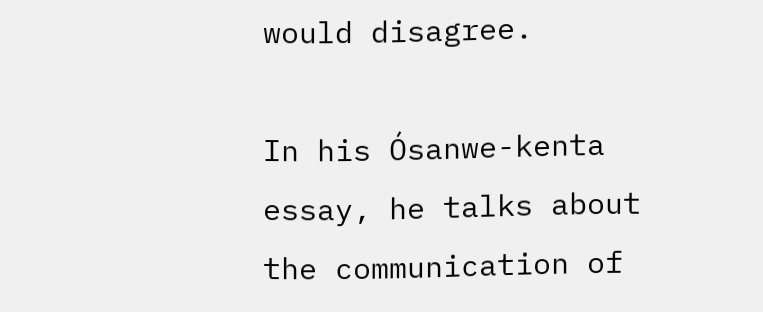would disagree.

In his Ósanwe-kenta essay, he talks about the communication of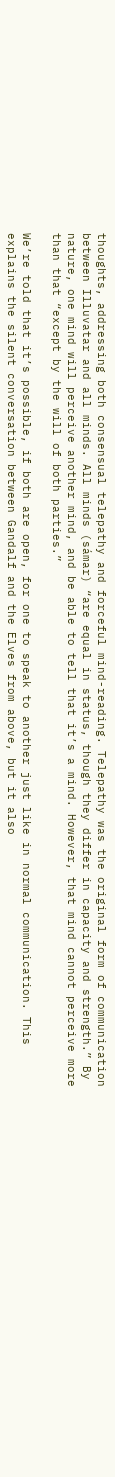thoughts, addressing both consensual telepathy and forceful mind-reading. Telepathy was the original form of communication between Illuvatar and all minds. All minds (sámar) “are equal in status, though they differ in capacity and strength.” By nature, one mind will perceive another mind, and be able to tell that it’s a mind. However, that mind cannot perceive more than that “except by the will of both parties.”

We’re told that it’s possible, if both are open, for one to speak to another just like in normal communication. This explains the silent conversation between Gandalf and the Elves from above, but it also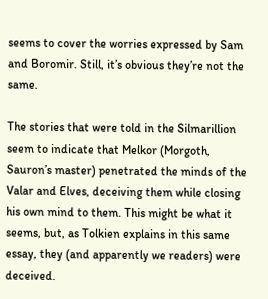seems to cover the worries expressed by Sam and Boromir. Still, it’s obvious they’re not the same.

The stories that were told in the Silmarillion seem to indicate that Melkor (Morgoth, Sauron’s master) penetrated the minds of the Valar and Elves, deceiving them while closing his own mind to them. This might be what it seems, but, as Tolkien explains in this same essay, they (and apparently we readers) were deceived.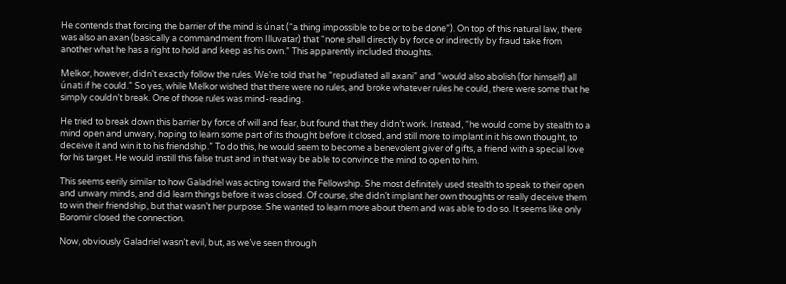He contends that forcing the barrier of the mind is únat (“a thing impossible to be or to be done”). On top of this natural law, there was also an axan (basically a commandment from Illuvatar) that “none shall directly by force or indirectly by fraud take from another what he has a right to hold and keep as his own.” This apparently included thoughts.

Melkor, however, didn’t exactly follow the rules. We’re told that he “repudiated all axani” and “would also abolish (for himself) all únati if he could.” So yes, while Melkor wished that there were no rules, and broke whatever rules he could, there were some that he simply couldn’t break. One of those rules was mind-reading.

He tried to break down this barrier by force of will and fear, but found that they didn’t work. Instead, “he would come by stealth to a mind open and unwary, hoping to learn some part of its thought before it closed, and still more to implant in it his own thought, to deceive it and win it to his friendship.” To do this, he would seem to become a benevolent giver of gifts, a friend with a special love for his target. He would instill this false trust and in that way be able to convince the mind to open to him.

This seems eerily similar to how Galadriel was acting toward the Fellowship. She most definitely used stealth to speak to their open and unwary minds, and did learn things before it was closed. Of course, she didn’t implant her own thoughts or really deceive them to win their friendship, but that wasn’t her purpose. She wanted to learn more about them and was able to do so. It seems like only Boromir closed the connection.

Now, obviously Galadriel wasn’t evil, but, as we’ve seen through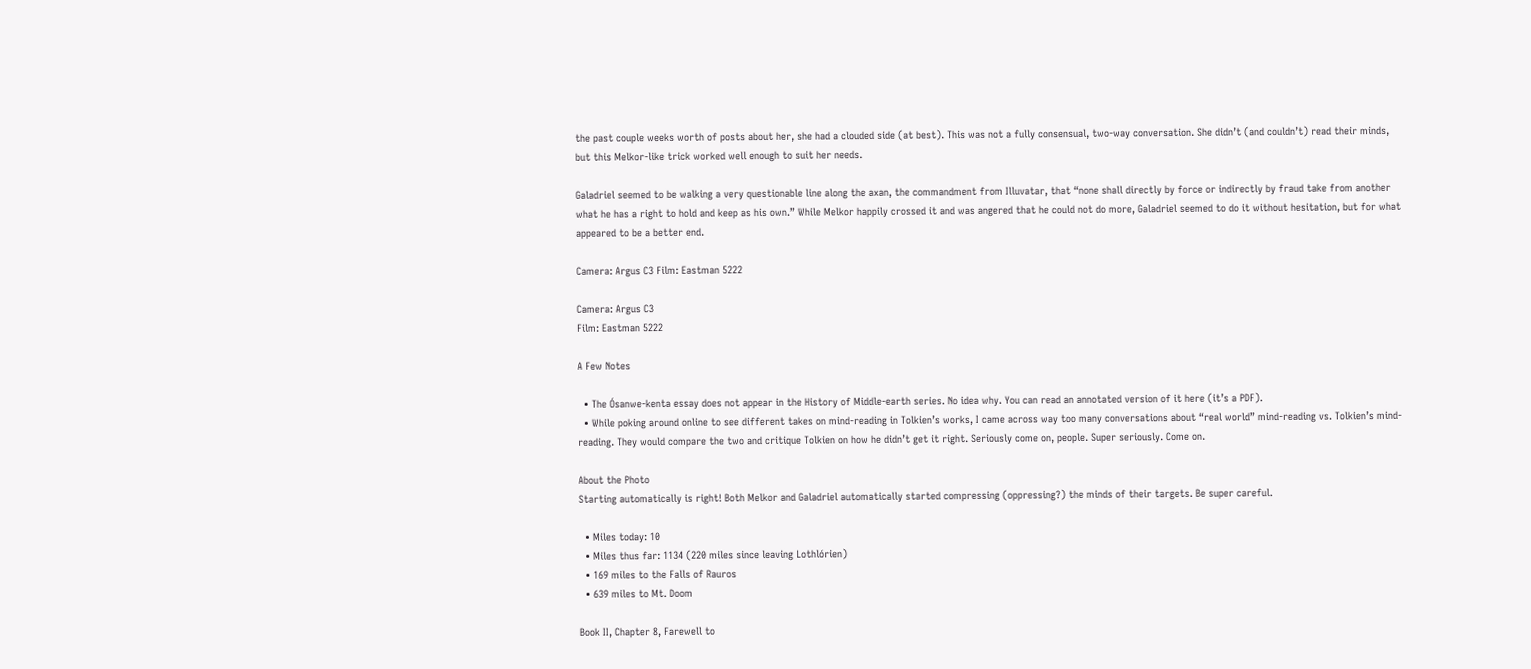the past couple weeks worth of posts about her, she had a clouded side (at best). This was not a fully consensual, two-way conversation. She didn’t (and couldn’t) read their minds, but this Melkor-like trick worked well enough to suit her needs.

Galadriel seemed to be walking a very questionable line along the axan, the commandment from Illuvatar, that “none shall directly by force or indirectly by fraud take from another what he has a right to hold and keep as his own.” While Melkor happily crossed it and was angered that he could not do more, Galadriel seemed to do it without hesitation, but for what appeared to be a better end.

Camera: Argus C3 Film: Eastman 5222

Camera: Argus C3
Film: Eastman 5222

A Few Notes

  • The Ósanwe-kenta essay does not appear in the History of Middle-earth series. No idea why. You can read an annotated version of it here (it’s a PDF).
  • While poking around online to see different takes on mind-reading in Tolkien’s works, I came across way too many conversations about “real world” mind-reading vs. Tolkien’s mind-reading. They would compare the two and critique Tolkien on how he didn’t get it right. Seriously come on, people. Super seriously. Come on.

About the Photo
Starting automatically is right! Both Melkor and Galadriel automatically started compressing (oppressing?) the minds of their targets. Be super careful.

  • Miles today: 10
  • Miles thus far: 1134 (220 miles since leaving Lothlórien)
  • 169 miles to the Falls of Rauros
  • 639 miles to Mt. Doom

Book II, Chapter 8, Farewell to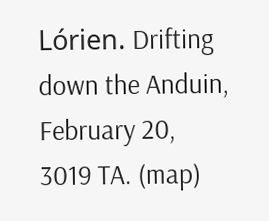Lórien. Drifting down the Anduin, February 20, 3019 TA. (map)